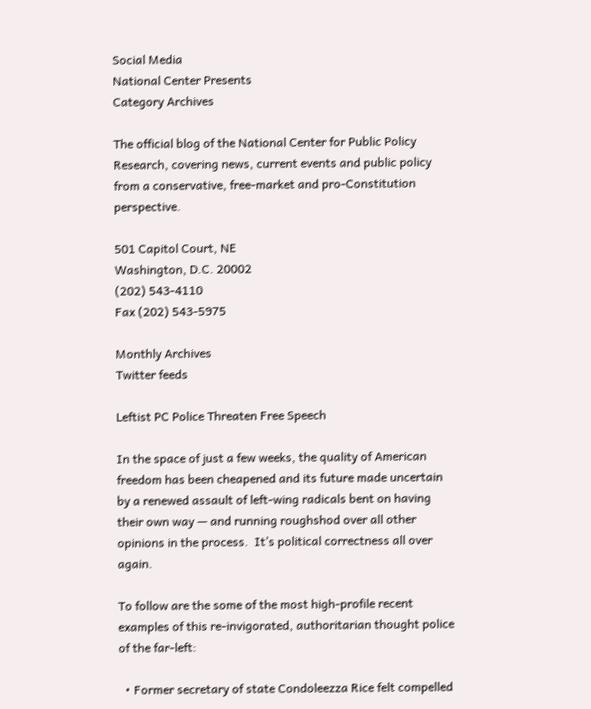Social Media
National Center Presents
Category Archives

The official blog of the National Center for Public Policy Research, covering news, current events and public policy from a conservative, free-market and pro-Constitution perspective.

501 Capitol Court, NE
Washington, D.C. 20002
(202) 543-4110
Fax (202) 543-5975

Monthly Archives
Twitter feeds

Leftist PC Police Threaten Free Speech

In the space of just a few weeks, the quality of American freedom has been cheapened and its future made uncertain by a renewed assault of left-wing radicals bent on having their own way — and running roughshod over all other opinions in the process.  It’s political correctness all over again.

To follow are the some of the most high-profile recent examples of this re-invigorated, authoritarian thought police of the far-left:

  • Former secretary of state Condoleezza Rice felt compelled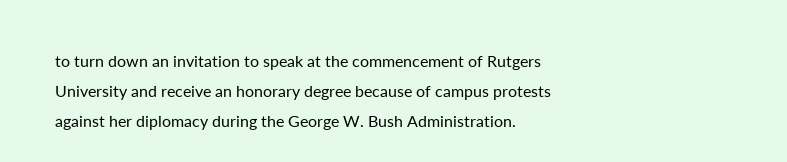to turn down an invitation to speak at the commencement of Rutgers University and receive an honorary degree because of campus protests against her diplomacy during the George W. Bush Administration.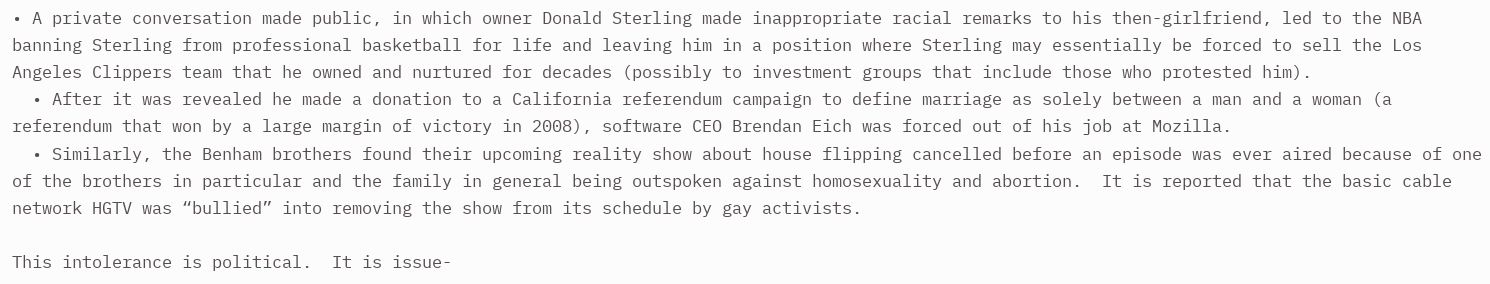• A private conversation made public, in which owner Donald Sterling made inappropriate racial remarks to his then-girlfriend, led to the NBA banning Sterling from professional basketball for life and leaving him in a position where Sterling may essentially be forced to sell the Los Angeles Clippers team that he owned and nurtured for decades (possibly to investment groups that include those who protested him).
  • After it was revealed he made a donation to a California referendum campaign to define marriage as solely between a man and a woman (a referendum that won by a large margin of victory in 2008), software CEO Brendan Eich was forced out of his job at Mozilla.
  • Similarly, the Benham brothers found their upcoming reality show about house flipping cancelled before an episode was ever aired because of one of the brothers in particular and the family in general being outspoken against homosexuality and abortion.  It is reported that the basic cable network HGTV was “bullied” into removing the show from its schedule by gay activists.

This intolerance is political.  It is issue-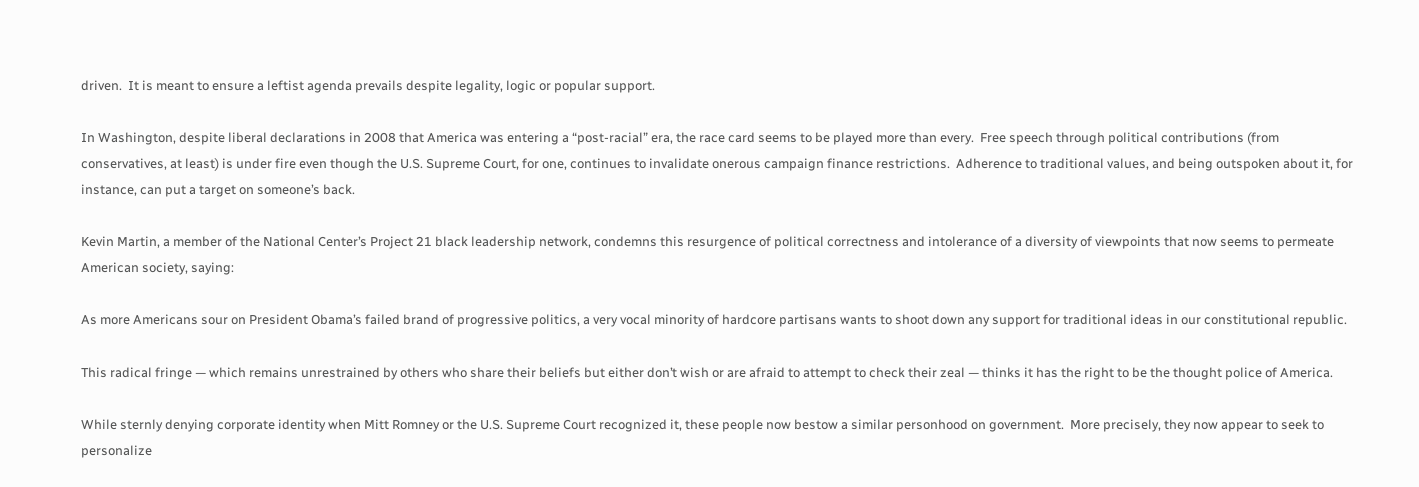driven.  It is meant to ensure a leftist agenda prevails despite legality, logic or popular support.

In Washington, despite liberal declarations in 2008 that America was entering a “post-racial” era, the race card seems to be played more than every.  Free speech through political contributions (from conservatives, at least) is under fire even though the U.S. Supreme Court, for one, continues to invalidate onerous campaign finance restrictions.  Adherence to traditional values, and being outspoken about it, for instance, can put a target on someone’s back.

Kevin Martin, a member of the National Center’s Project 21 black leadership network, condemns this resurgence of political correctness and intolerance of a diversity of viewpoints that now seems to permeate American society, saying:

As more Americans sour on President Obama’s failed brand of progressive politics, a very vocal minority of hardcore partisans wants to shoot down any support for traditional ideas in our constitutional republic.

This radical fringe — which remains unrestrained by others who share their beliefs but either don’t wish or are afraid to attempt to check their zeal — thinks it has the right to be the thought police of America.

While sternly denying corporate identity when Mitt Romney or the U.S. Supreme Court recognized it, these people now bestow a similar personhood on government.  More precisely, they now appear to seek to personalize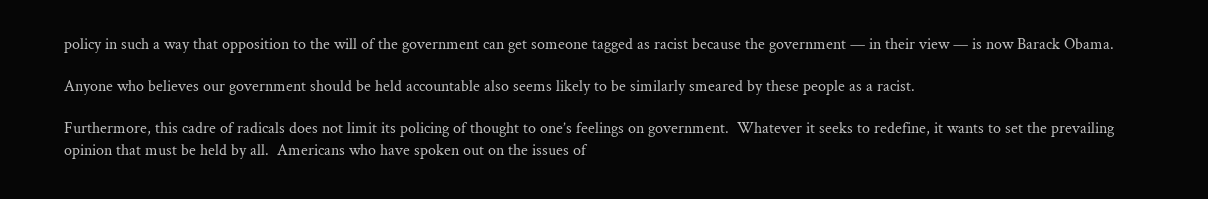policy in such a way that opposition to the will of the government can get someone tagged as racist because the government — in their view — is now Barack Obama.

Anyone who believes our government should be held accountable also seems likely to be similarly smeared by these people as a racist.

Furthermore, this cadre of radicals does not limit its policing of thought to one’s feelings on government.  Whatever it seeks to redefine, it wants to set the prevailing opinion that must be held by all.  Americans who have spoken out on the issues of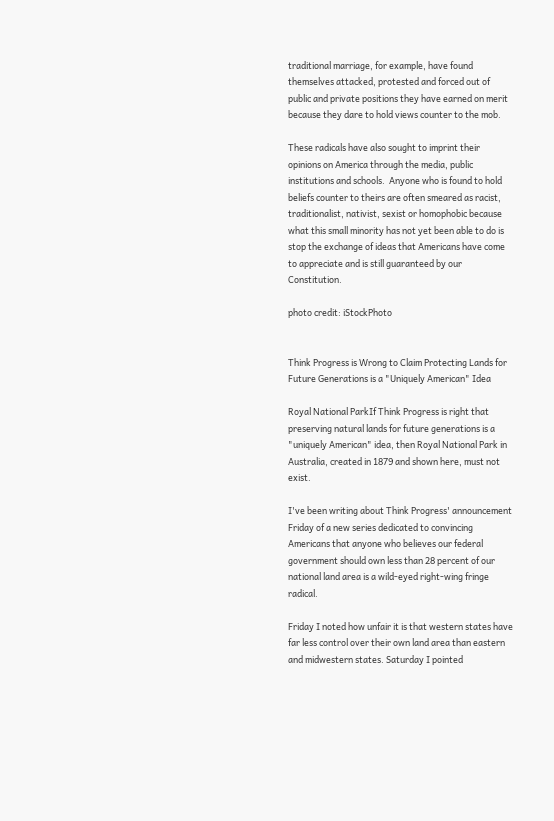traditional marriage, for example, have found themselves attacked, protested and forced out of public and private positions they have earned on merit because they dare to hold views counter to the mob.

These radicals have also sought to imprint their opinions on America through the media, public institutions and schools.  Anyone who is found to hold beliefs counter to theirs are often smeared as racist, traditionalist, nativist, sexist or homophobic because what this small minority has not yet been able to do is stop the exchange of ideas that Americans have come to appreciate and is still guaranteed by our Constitution.

photo credit: iStockPhoto


Think Progress is Wrong to Claim Protecting Lands for Future Generations is a "Uniquely American" Idea

Royal National ParkIf Think Progress is right that preserving natural lands for future generations is a "uniquely American" idea, then Royal National Park in Australia, created in 1879 and shown here, must not exist.

I've been writing about Think Progress' announcement Friday of a new series dedicated to convincing Americans that anyone who believes our federal government should own less than 28 percent of our national land area is a wild-eyed right-wing fringe radical.

Friday I noted how unfair it is that western states have far less control over their own land area than eastern and midwestern states. Saturday I pointed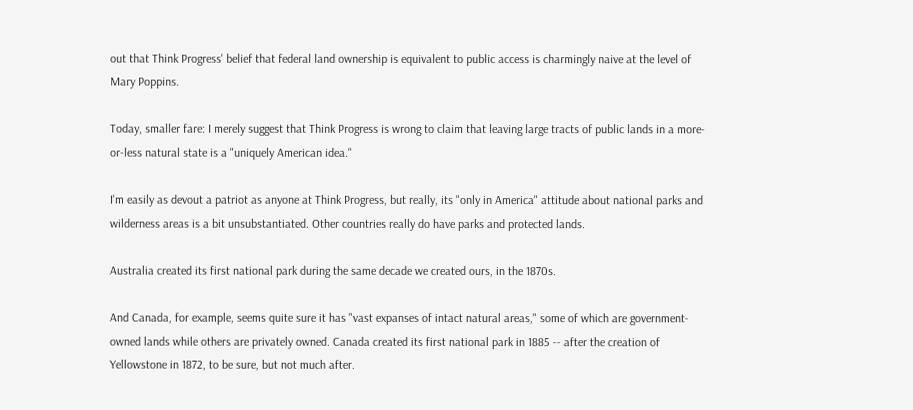out that Think Progress' belief that federal land ownership is equivalent to public access is charmingly naive at the level of Mary Poppins.

Today, smaller fare: I merely suggest that Think Progress is wrong to claim that leaving large tracts of public lands in a more-or-less natural state is a "uniquely American idea."

I'm easily as devout a patriot as anyone at Think Progress, but really, its "only in America" attitude about national parks and wilderness areas is a bit unsubstantiated. Other countries really do have parks and protected lands.

Australia created its first national park during the same decade we created ours, in the 1870s.

And Canada, for example, seems quite sure it has "vast expanses of intact natural areas," some of which are government-owned lands while others are privately owned. Canada created its first national park in 1885 -- after the creation of Yellowstone in 1872, to be sure, but not much after.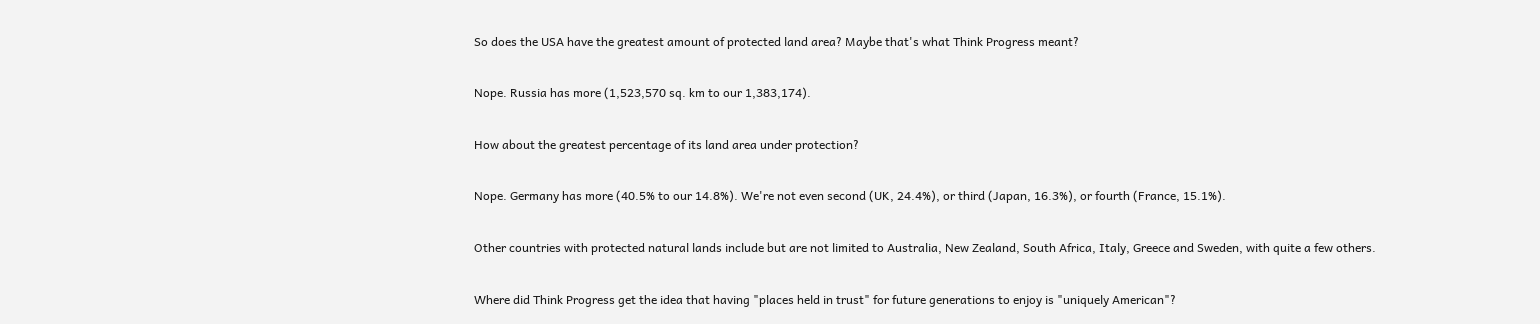So does the USA have the greatest amount of protected land area? Maybe that's what Think Progress meant?

Nope. Russia has more (1,523,570 sq. km to our 1,383,174).

How about the greatest percentage of its land area under protection?

Nope. Germany has more (40.5% to our 14.8%). We're not even second (UK, 24.4%), or third (Japan, 16.3%), or fourth (France, 15.1%).

Other countries with protected natural lands include but are not limited to Australia, New Zealand, South Africa, Italy, Greece and Sweden, with quite a few others.

Where did Think Progress get the idea that having "places held in trust" for future generations to enjoy is "uniquely American"?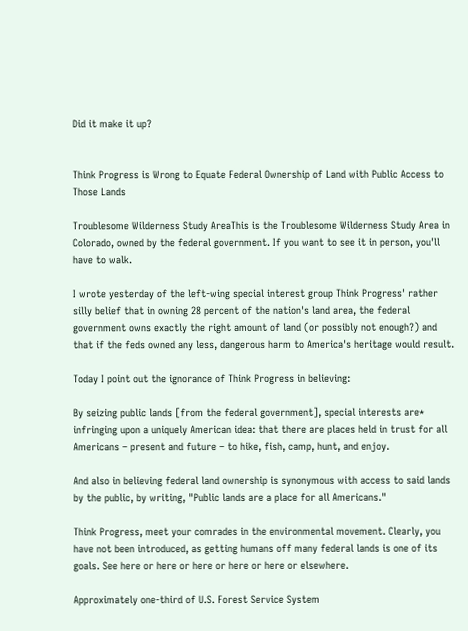Did it make it up?


Think Progress is Wrong to Equate Federal Ownership of Land with Public Access to Those Lands

Troublesome Wilderness Study AreaThis is the Troublesome Wilderness Study Area in Colorado, owned by the federal government. If you want to see it in person, you'll have to walk.

I wrote yesterday of the left-wing special interest group Think Progress' rather silly belief that in owning 28 percent of the nation's land area, the federal government owns exactly the right amount of land (or possibly not enough?) and that if the feds owned any less, dangerous harm to America's heritage would result.

Today I point out the ignorance of Think Progress in believing:

By seizing public lands [from the federal government], special interests are* infringing upon a uniquely American idea: that there are places held in trust for all Americans – present and future – to hike, fish, camp, hunt, and enjoy.

And also in believing federal land ownership is synonymous with access to said lands by the public, by writing, "Public lands are a place for all Americans."

Think Progress, meet your comrades in the environmental movement. Clearly, you have not been introduced, as getting humans off many federal lands is one of its goals. See here or here or here or here or here or elsewhere.

Approximately one-third of U.S. Forest Service System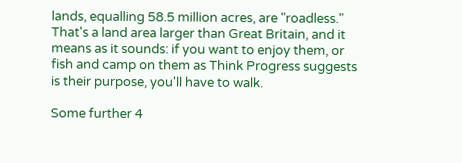lands, equalling 58.5 million acres, are "roadless." That's a land area larger than Great Britain, and it means as it sounds: if you want to enjoy them, or fish and camp on them as Think Progress suggests is their purpose, you'll have to walk.

Some further 4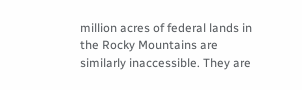million acres of federal lands in the Rocky Mountains are similarly inaccessible. They are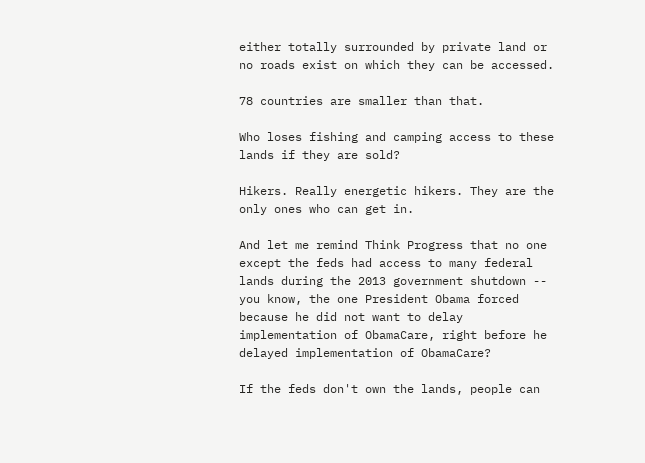either totally surrounded by private land or no roads exist on which they can be accessed.

78 countries are smaller than that.

Who loses fishing and camping access to these lands if they are sold?

Hikers. Really energetic hikers. They are the only ones who can get in.

And let me remind Think Progress that no one except the feds had access to many federal lands during the 2013 government shutdown -- you know, the one President Obama forced because he did not want to delay implementation of ObamaCare, right before he delayed implementation of ObamaCare?

If the feds don't own the lands, people can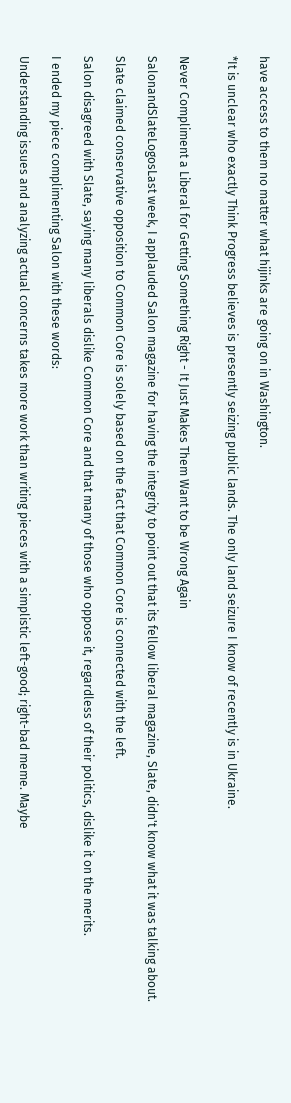have access to them no matter what hijinks are going on in Washington.

*It is unclear who exactly Think Progress believes is presently seizing public lands. The only land seizure I know of recently is in Ukraine.


Never Compliment a Liberal for Getting Something Right - It Just Makes Them Want to be Wrong Again

SalonandSlateLogosLast week, I applauded Salon magazine for having the integrity to point out that its fellow liberal magazine, Slate, didn't know what it was talking about.

Slate claimed conservative opposition to Common Core is solely based on the fact that Common Core is connected with the left.

Salon disagreed with Slate, saying many liberals dislike Common Core and that many of those who oppose it, regardless of their politics, dislike it on the merits.

I ended my piece complimenting Salon with these words:

Understanding issues and analyzing actual concerns takes more work than writing pieces with a simplistic left-good; right-bad meme. Maybe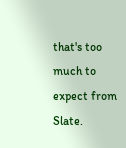that's too much to expect from Slate.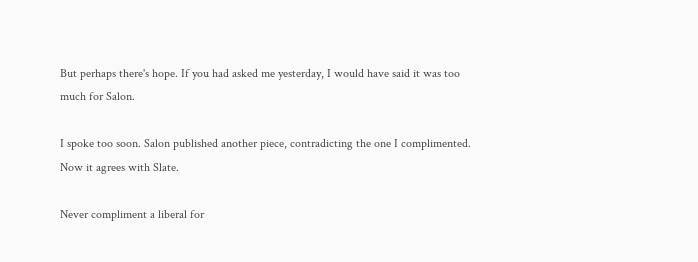But perhaps there's hope. If you had asked me yesterday, I would have said it was too much for Salon.

I spoke too soon. Salon published another piece, contradicting the one I complimented. Now it agrees with Slate.

Never compliment a liberal for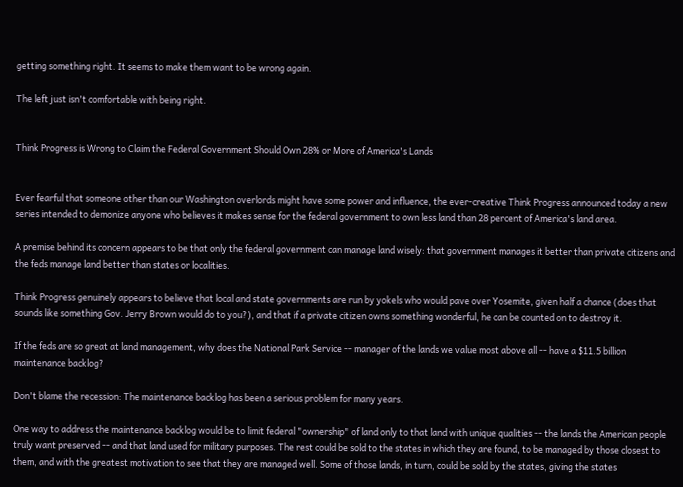getting something right. It seems to make them want to be wrong again.

The left just isn't comfortable with being right.


Think Progress is Wrong to Claim the Federal Government Should Own 28% or More of America's Lands


Ever fearful that someone other than our Washington overlords might have some power and influence, the ever-creative Think Progress announced today a new series intended to demonize anyone who believes it makes sense for the federal government to own less land than 28 percent of America's land area.

A premise behind its concern appears to be that only the federal government can manage land wisely: that government manages it better than private citizens and the feds manage land better than states or localities.

Think Progress genuinely appears to believe that local and state governments are run by yokels who would pave over Yosemite, given half a chance (does that sounds like something Gov. Jerry Brown would do to you?), and that if a private citizen owns something wonderful, he can be counted on to destroy it.

If the feds are so great at land management, why does the National Park Service -- manager of the lands we value most above all -- have a $11.5 billion maintenance backlog?

Don't blame the recession: The maintenance backlog has been a serious problem for many years.

One way to address the maintenance backlog would be to limit federal "ownership" of land only to that land with unique qualities -- the lands the American people truly want preserved -- and that land used for military purposes. The rest could be sold to the states in which they are found, to be managed by those closest to them, and with the greatest motivation to see that they are managed well. Some of those lands, in turn, could be sold by the states, giving the states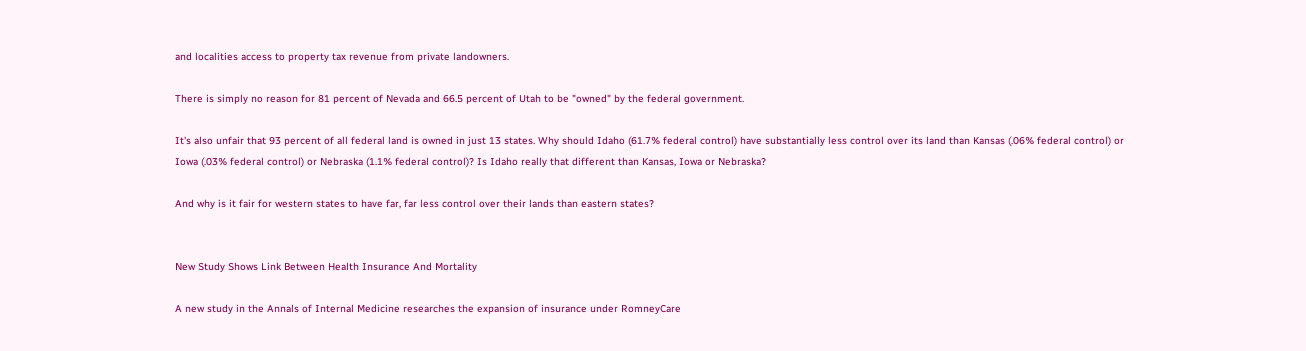and localities access to property tax revenue from private landowners.

There is simply no reason for 81 percent of Nevada and 66.5 percent of Utah to be "owned" by the federal government.

It's also unfair that 93 percent of all federal land is owned in just 13 states. Why should Idaho (61.7% federal control) have substantially less control over its land than Kansas (.06% federal control) or Iowa (.03% federal control) or Nebraska (1.1% federal control)? Is Idaho really that different than Kansas, Iowa or Nebraska?

And why is it fair for western states to have far, far less control over their lands than eastern states?


New Study Shows Link Between Health Insurance And Mortality

A new study in the Annals of Internal Medicine researches the expansion of insurance under RomneyCare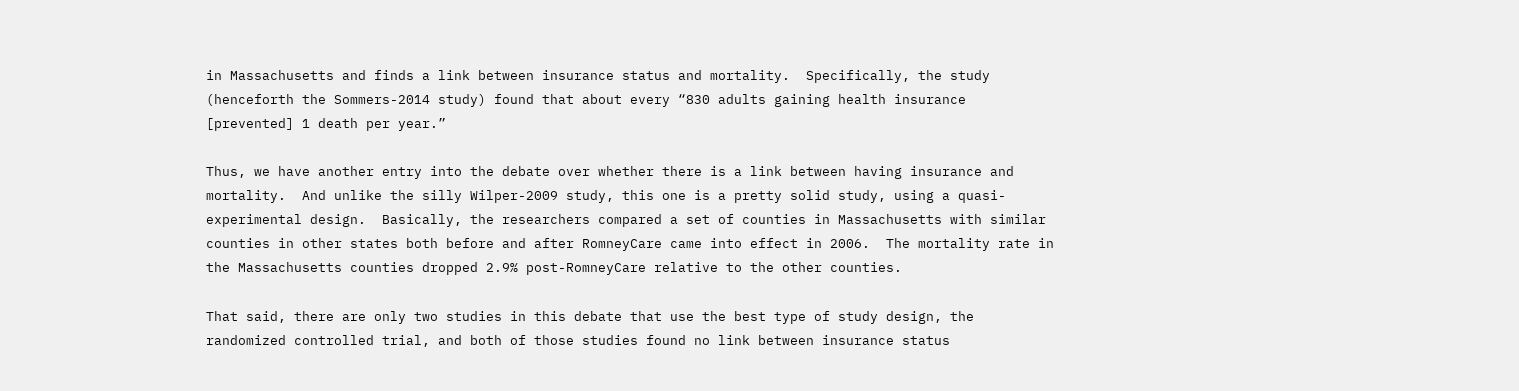in Massachusetts and finds a link between insurance status and mortality.  Specifically, the study (henceforth the Sommers-2014 study) found that about every “830 adults gaining health insurance [prevented] 1 death per year.”

Thus, we have another entry into the debate over whether there is a link between having insurance and mortality.  And unlike the silly Wilper-2009 study, this one is a pretty solid study, using a quasi-experimental design.  Basically, the researchers compared a set of counties in Massachusetts with similar counties in other states both before and after RomneyCare came into effect in 2006.  The mortality rate in the Massachusetts counties dropped 2.9% post-RomneyCare relative to the other counties.

That said, there are only two studies in this debate that use the best type of study design, the randomized controlled trial, and both of those studies found no link between insurance status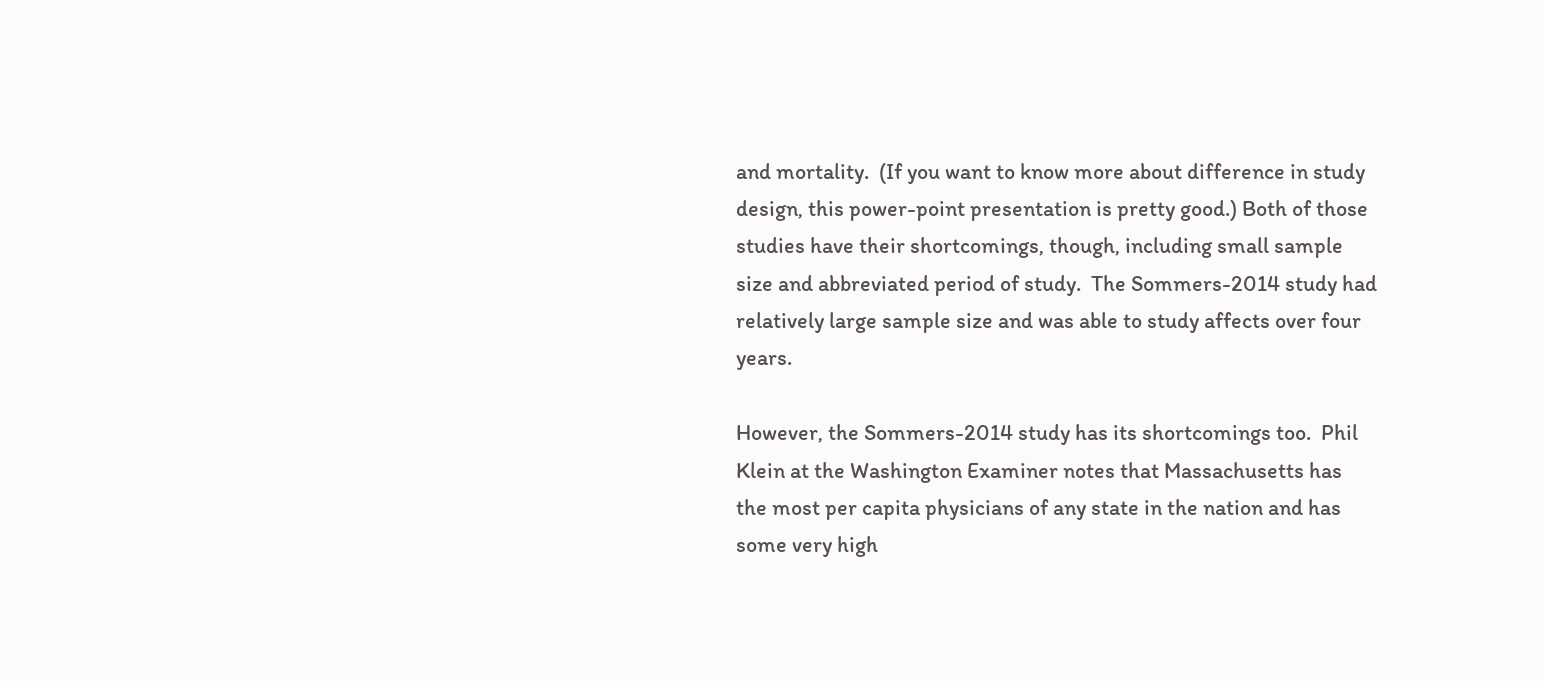and mortality.  (If you want to know more about difference in study design, this power-point presentation is pretty good.) Both of those studies have their shortcomings, though, including small sample size and abbreviated period of study.  The Sommers-2014 study had relatively large sample size and was able to study affects over four years.

However, the Sommers-2014 study has its shortcomings too.  Phil Klein at the Washington Examiner notes that Massachusetts has the most per capita physicians of any state in the nation and has some very high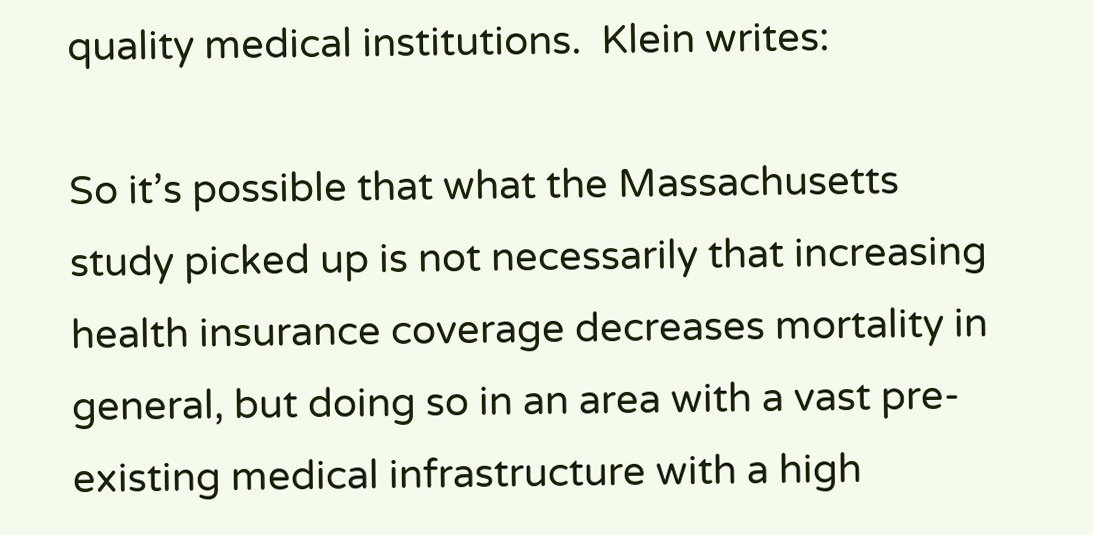quality medical institutions.  Klein writes:

So it’s possible that what the Massachusetts study picked up is not necessarily that increasing health insurance coverage decreases mortality in general, but doing so in an area with a vast pre-existing medical infrastructure with a high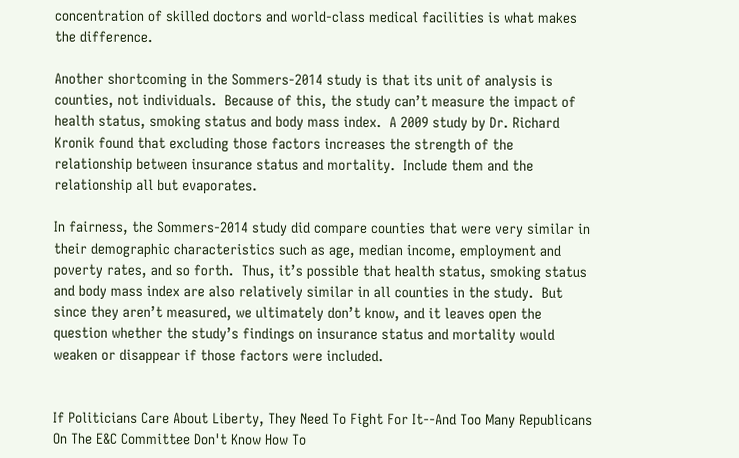concentration of skilled doctors and world-class medical facilities is what makes the difference.

Another shortcoming in the Sommers-2014 study is that its unit of analysis is counties, not individuals.  Because of this, the study can’t measure the impact of health status, smoking status and body mass index.  A 2009 study by Dr. Richard Kronik found that excluding those factors increases the strength of the relationship between insurance status and mortality.  Include them and the relationship all but evaporates.

In fairness, the Sommers-2014 study did compare counties that were very similar in their demographic characteristics such as age, median income, employment and poverty rates, and so forth.  Thus, it’s possible that health status, smoking status and body mass index are also relatively similar in all counties in the study.  But since they aren’t measured, we ultimately don’t know, and it leaves open the question whether the study’s findings on insurance status and mortality would weaken or disappear if those factors were included.


If Politicians Care About Liberty, They Need To Fight For It--And Too Many Republicans On The E&C Committee Don't Know How To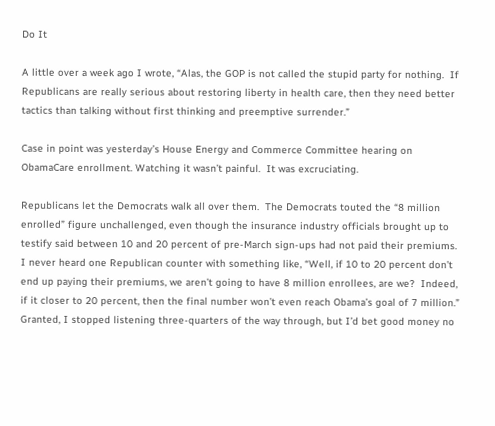Do It

A little over a week ago I wrote, “Alas, the GOP is not called the stupid party for nothing.  If Republicans are really serious about restoring liberty in health care, then they need better tactics than talking without first thinking and preemptive surrender.”

Case in point was yesterday’s House Energy and Commerce Committee hearing on ObamaCare enrollment. Watching it wasn’t painful.  It was excruciating.

Republicans let the Democrats walk all over them.  The Democrats touted the “8 million enrolled” figure unchallenged, even though the insurance industry officials brought up to testify said between 10 and 20 percent of pre-March sign-ups had not paid their premiums.  I never heard one Republican counter with something like, “Well, if 10 to 20 percent don’t end up paying their premiums, we aren’t going to have 8 million enrollees, are we?  Indeed, if it closer to 20 percent, then the final number won’t even reach Obama’s goal of 7 million.” Granted, I stopped listening three-quarters of the way through, but I’d bet good money no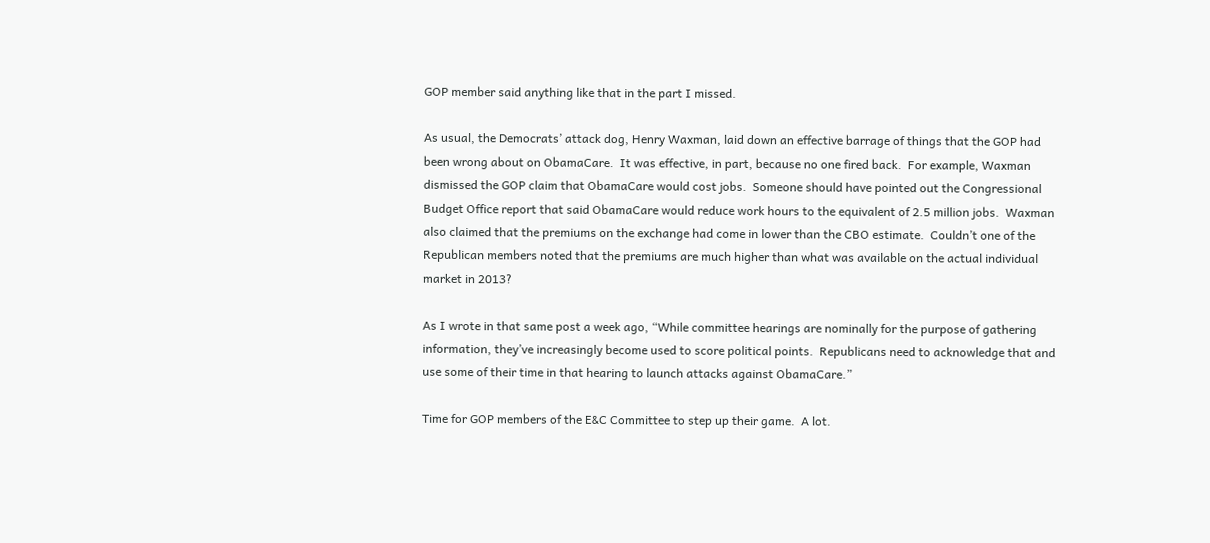GOP member said anything like that in the part I missed.

As usual, the Democrats’ attack dog, Henry Waxman, laid down an effective barrage of things that the GOP had been wrong about on ObamaCare.  It was effective, in part, because no one fired back.  For example, Waxman dismissed the GOP claim that ObamaCare would cost jobs.  Someone should have pointed out the Congressional Budget Office report that said ObamaCare would reduce work hours to the equivalent of 2.5 million jobs.  Waxman also claimed that the premiums on the exchange had come in lower than the CBO estimate.  Couldn’t one of the Republican members noted that the premiums are much higher than what was available on the actual individual market in 2013?

As I wrote in that same post a week ago, “While committee hearings are nominally for the purpose of gathering information, they’ve increasingly become used to score political points.  Republicans need to acknowledge that and use some of their time in that hearing to launch attacks against ObamaCare.”

Time for GOP members of the E&C Committee to step up their game.  A lot.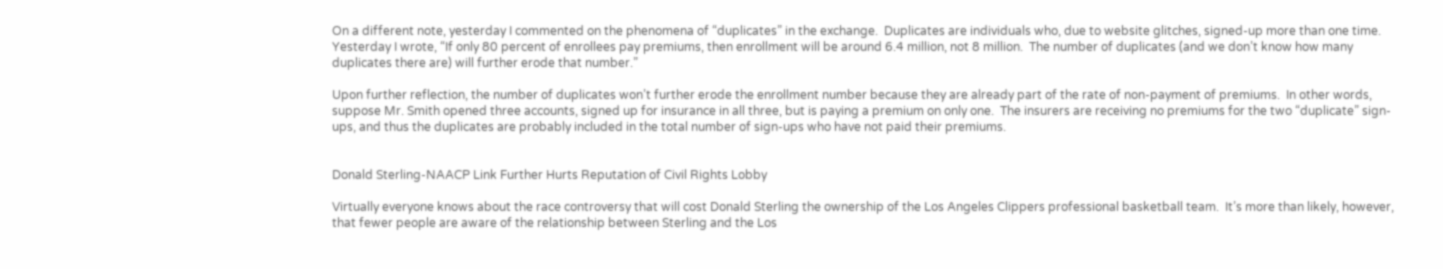On a different note, yesterday I commented on the phenomena of “duplicates” in the exchange.  Duplicates are individuals who, due to website glitches, signed-up more than one time.  Yesterday I wrote, “If only 80 percent of enrollees pay premiums, then enrollment will be around 6.4 million, not 8 million.  The number of duplicates (and we don’t know how many duplicates there are) will further erode that number.”

Upon further reflection, the number of duplicates won’t further erode the enrollment number because they are already part of the rate of non-payment of premiums.  In other words, suppose Mr. Smith opened three accounts, signed up for insurance in all three, but is paying a premium on only one.  The insurers are receiving no premiums for the two “duplicate” sign-ups, and thus the duplicates are probably included in the total number of sign-ups who have not paid their premiums.


Donald Sterling-NAACP Link Further Hurts Reputation of Civil Rights Lobby

Virtually everyone knows about the race controversy that will cost Donald Sterling the ownership of the Los Angeles Clippers professional basketball team.  It’s more than likely, however, that fewer people are aware of the relationship between Sterling and the Los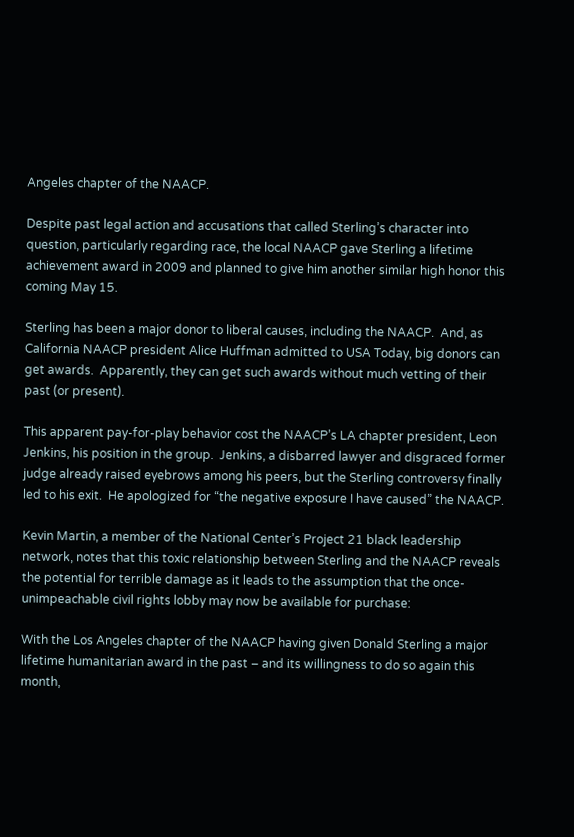Angeles chapter of the NAACP.

Despite past legal action and accusations that called Sterling’s character into question, particularly regarding race, the local NAACP gave Sterling a lifetime achievement award in 2009 and planned to give him another similar high honor this coming May 15.

Sterling has been a major donor to liberal causes, including the NAACP.  And, as California NAACP president Alice Huffman admitted to USA Today, big donors can get awards.  Apparently, they can get such awards without much vetting of their past (or present).

This apparent pay-for-play behavior cost the NAACP’s LA chapter president, Leon Jenkins, his position in the group.  Jenkins, a disbarred lawyer and disgraced former judge already raised eyebrows among his peers, but the Sterling controversy finally led to his exit.  He apologized for “the negative exposure I have caused” the NAACP.

Kevin Martin, a member of the National Center’s Project 21 black leadership network, notes that this toxic relationship between Sterling and the NAACP reveals the potential for terrible damage as it leads to the assumption that the once-unimpeachable civil rights lobby may now be available for purchase:

With the Los Angeles chapter of the NAACP having given Donald Sterling a major lifetime humanitarian award in the past – and its willingness to do so again this month,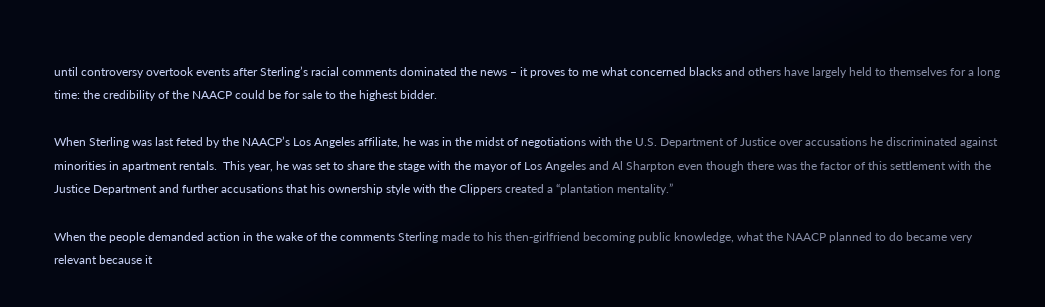until controversy overtook events after Sterling’s racial comments dominated the news – it proves to me what concerned blacks and others have largely held to themselves for a long time: the credibility of the NAACP could be for sale to the highest bidder.

When Sterling was last feted by the NAACP’s Los Angeles affiliate, he was in the midst of negotiations with the U.S. Department of Justice over accusations he discriminated against minorities in apartment rentals.  This year, he was set to share the stage with the mayor of Los Angeles and Al Sharpton even though there was the factor of this settlement with the Justice Department and further accusations that his ownership style with the Clippers created a “plantation mentality.”

When the people demanded action in the wake of the comments Sterling made to his then-girlfriend becoming public knowledge, what the NAACP planned to do became very relevant because it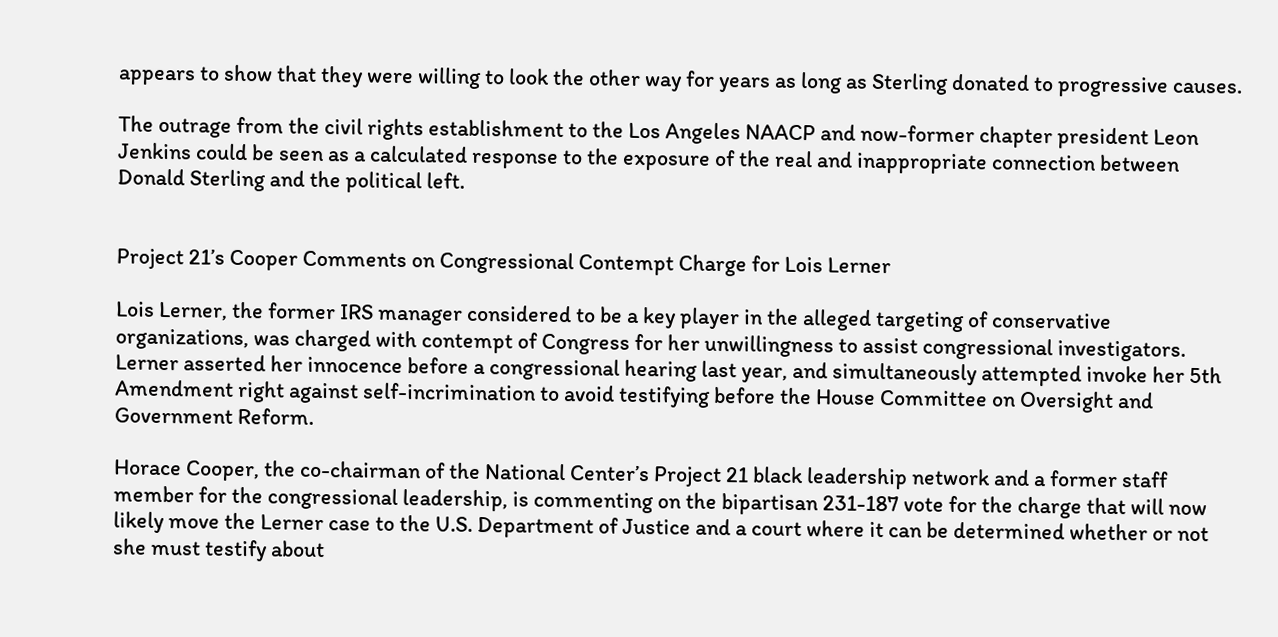appears to show that they were willing to look the other way for years as long as Sterling donated to progressive causes.

The outrage from the civil rights establishment to the Los Angeles NAACP and now-former chapter president Leon Jenkins could be seen as a calculated response to the exposure of the real and inappropriate connection between Donald Sterling and the political left.


Project 21’s Cooper Comments on Congressional Contempt Charge for Lois Lerner

Lois Lerner, the former IRS manager considered to be a key player in the alleged targeting of conservative organizations, was charged with contempt of Congress for her unwillingness to assist congressional investigators.  Lerner asserted her innocence before a congressional hearing last year, and simultaneously attempted invoke her 5th Amendment right against self-incrimination to avoid testifying before the House Committee on Oversight and Government Reform.

Horace Cooper, the co-chairman of the National Center’s Project 21 black leadership network and a former staff member for the congressional leadership, is commenting on the bipartisan 231-187 vote for the charge that will now likely move the Lerner case to the U.S. Department of Justice and a court where it can be determined whether or not she must testify about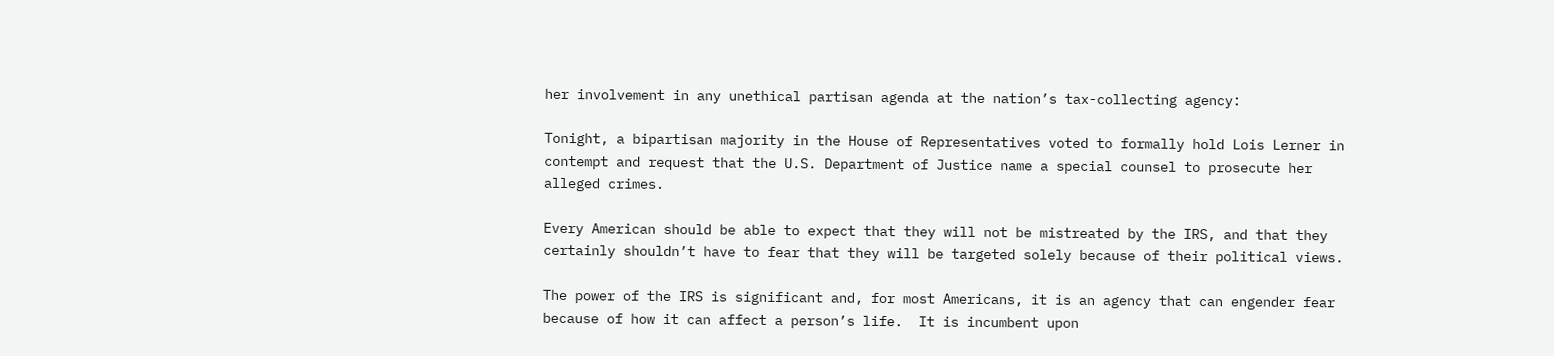her involvement in any unethical partisan agenda at the nation’s tax-collecting agency:

Tonight, a bipartisan majority in the House of Representatives voted to formally hold Lois Lerner in contempt and request that the U.S. Department of Justice name a special counsel to prosecute her alleged crimes.

Every American should be able to expect that they will not be mistreated by the IRS, and that they certainly shouldn’t have to fear that they will be targeted solely because of their political views.

The power of the IRS is significant and, for most Americans, it is an agency that can engender fear because of how it can affect a person’s life.  It is incumbent upon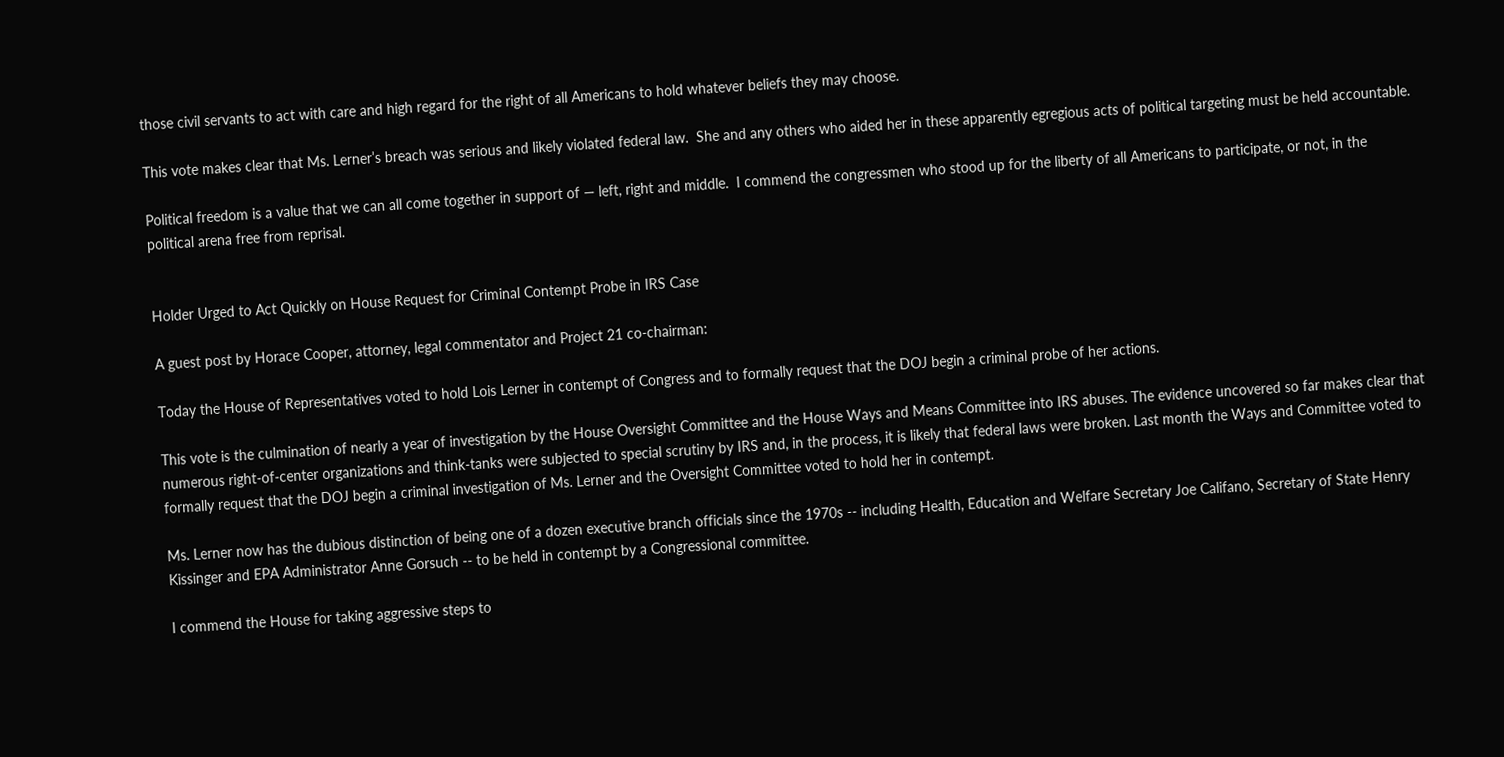those civil servants to act with care and high regard for the right of all Americans to hold whatever beliefs they may choose.

This vote makes clear that Ms. Lerner’s breach was serious and likely violated federal law.  She and any others who aided her in these apparently egregious acts of political targeting must be held accountable.

Political freedom is a value that we can all come together in support of — left, right and middle.  I commend the congressmen who stood up for the liberty of all Americans to participate, or not, in the political arena free from reprisal.


Holder Urged to Act Quickly on House Request for Criminal Contempt Probe in IRS Case

A guest post by Horace Cooper, attorney, legal commentator and Project 21 co-chairman:

Today the House of Representatives voted to hold Lois Lerner in contempt of Congress and to formally request that the DOJ begin a criminal probe of her actions.

This vote is the culmination of nearly a year of investigation by the House Oversight Committee and the House Ways and Means Committee into IRS abuses. The evidence uncovered so far makes clear that numerous right-of-center organizations and think-tanks were subjected to special scrutiny by IRS and, in the process, it is likely that federal laws were broken. Last month the Ways and Committee voted to formally request that the DOJ begin a criminal investigation of Ms. Lerner and the Oversight Committee voted to hold her in contempt.

Ms. Lerner now has the dubious distinction of being one of a dozen executive branch officials since the 1970s -- including Health, Education and Welfare Secretary Joe Califano, Secretary of State Henry Kissinger and EPA Administrator Anne Gorsuch -- to be held in contempt by a Congressional committee.

I commend the House for taking aggressive steps to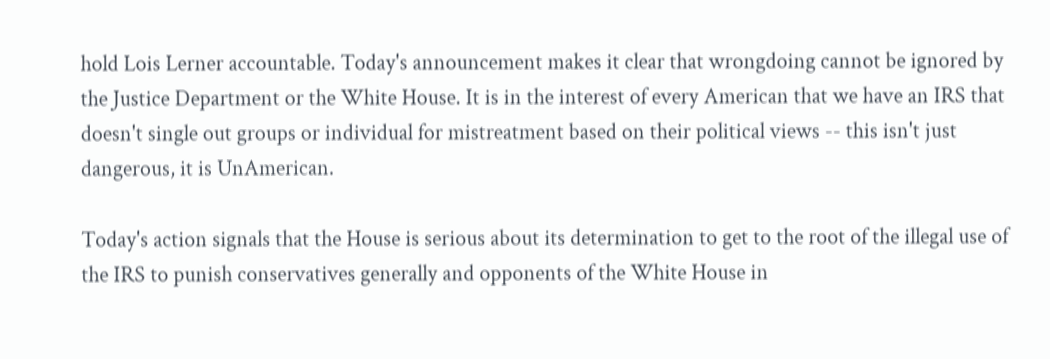hold Lois Lerner accountable. Today's announcement makes it clear that wrongdoing cannot be ignored by the Justice Department or the White House. It is in the interest of every American that we have an IRS that doesn't single out groups or individual for mistreatment based on their political views -- this isn't just dangerous, it is UnAmerican.

Today's action signals that the House is serious about its determination to get to the root of the illegal use of the IRS to punish conservatives generally and opponents of the White House in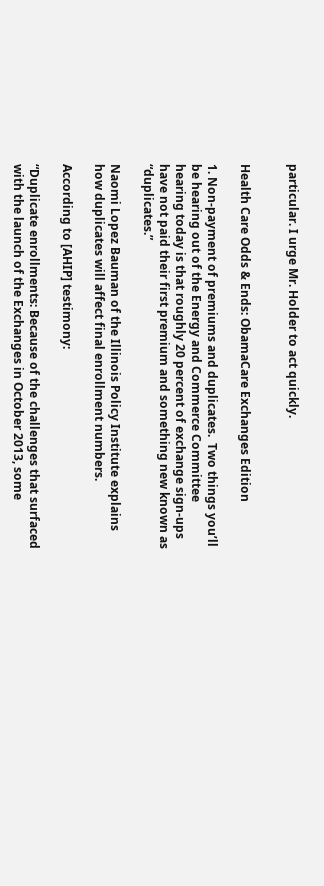particular. I urge Mr. Holder to act quickly.


Health Care Odds & Ends: ObamaCare Exchanges Edition

1. Non-payment of premiums and duplicates.  Two things you’ll be hearing out of the Energy and Commerce Committee hearing today is that roughly 20 percent of exchange sign-ups have not paid their first premium and something new known as “duplicates.”

Naomi Lopez Bauman of the Illinois Policy Institute explains how duplicates will affect final enrollment numbers.

According to [AHIP] testimony:

“Duplicate enrollments: Because of the challenges that surfaced with the launch of the Exchanges in October 2013, some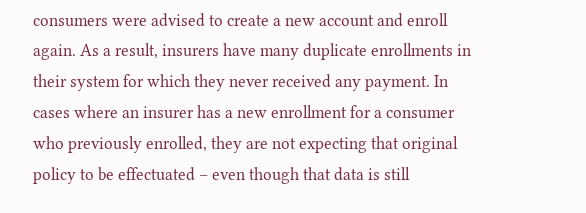consumers were advised to create a new account and enroll again. As a result, insurers have many duplicate enrollments in their system for which they never received any payment. In cases where an insurer has a new enrollment for a consumer who previously enrolled, they are not expecting that original policy to be effectuated – even though that data is still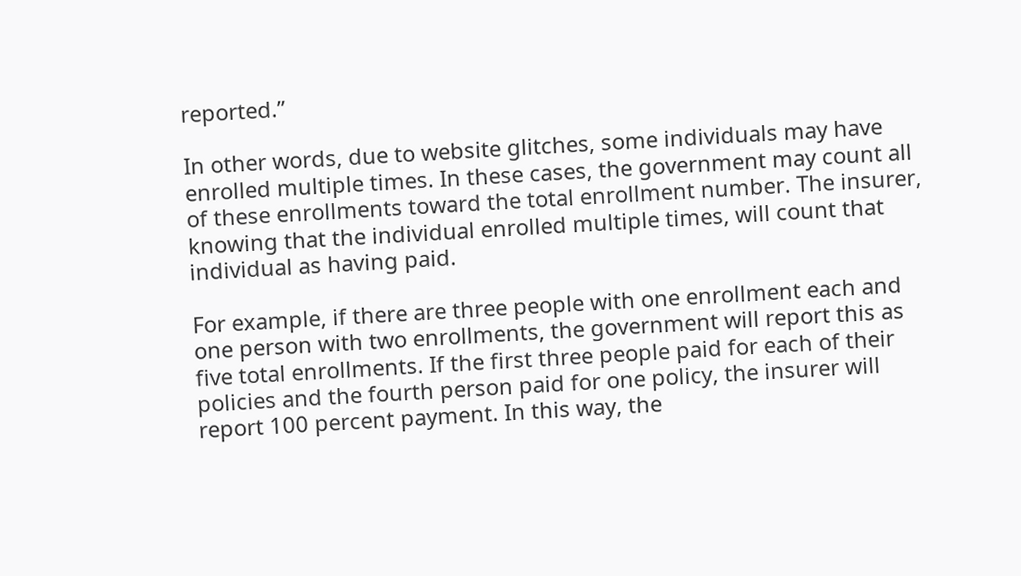reported.”

In other words, due to website glitches, some individuals may have enrolled multiple times. In these cases, the government may count all of these enrollments toward the total enrollment number. The insurer, knowing that the individual enrolled multiple times, will count that individual as having paid.

For example, if there are three people with one enrollment each and one person with two enrollments, the government will report this as five total enrollments. If the first three people paid for each of their policies and the fourth person paid for one policy, the insurer will report 100 percent payment. In this way, the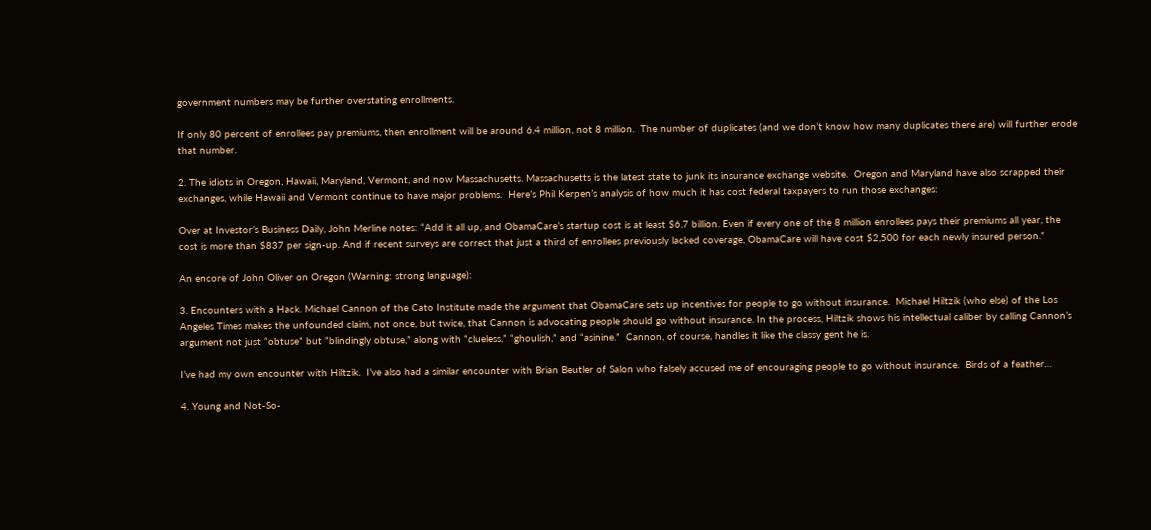government numbers may be further overstating enrollments.

If only 80 percent of enrollees pay premiums, then enrollment will be around 6.4 million, not 8 million.  The number of duplicates (and we don’t know how many duplicates there are) will further erode that number.

2. The idiots in Oregon, Hawaii, Maryland, Vermont, and now Massachusetts. Massachusetts is the latest state to junk its insurance exchange website.  Oregon and Maryland have also scrapped their exchanges, while Hawaii and Vermont continue to have major problems.  Here’s Phil Kerpen’s analysis of how much it has cost federal taxpayers to run those exchanges:

Over at Investor’s Business Daily, John Merline notes: “Add it all up, and ObamaCare’s startup cost is at least $6.7 billion. Even if every one of the 8 million enrollees pays their premiums all year, the cost is more than $837 per sign-up. And if recent surveys are correct that just a third of enrollees previously lacked coverage, ObamaCare will have cost $2,500 for each newly insured person.”

An encore of John Oliver on Oregon (Warning: strong language):

3. Encounters with a Hack. Michael Cannon of the Cato Institute made the argument that ObamaCare sets up incentives for people to go without insurance.  Michael Hiltzik (who else) of the Los Angeles Times makes the unfounded claim, not once, but twice, that Cannon is advocating people should go without insurance. In the process, Hiltzik shows his intellectual caliber by calling Cannon’s argument not just “obtuse” but “blindingly obtuse,” along with “clueless,” “ghoulish,” and “asinine.”  Cannon, of course, handles it like the classy gent he is.

I’ve had my own encounter with Hiltzik.  I’ve also had a similar encounter with Brian Beutler of Salon who falsely accused me of encouraging people to go without insurance.  Birds of a feather…

4. Young and Not-So-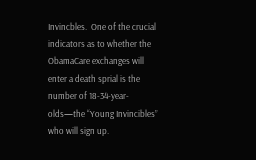Invincbles.  One of the crucial indicators as to whether the ObamaCare exchanges will enter a death sprial is the number of 18-34-year-olds—the “Young Invincibles” who will sign up.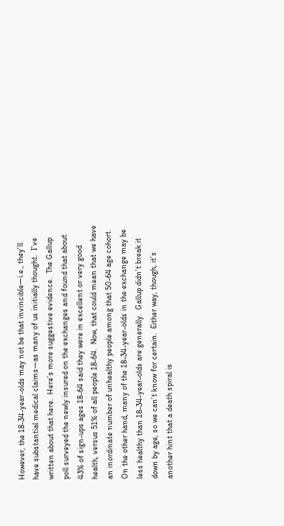However, the 18-34-year-olds may not be that invincible—i.e., they’ll have substantial medical claims—as many of us initially thought.  I’ve written about that here.  Here’s more suggestive evidence.  The Gallup poll surveyed the newly insured on the exchanges and found that about 43% of sign-ups ages 18-64 said they were in excellent or very good health, versus 51% of all people 18-64.  Now, that could mean that we have an inordinate number of unhealthy people among that 50-64 age cohort.  On the other hand, many of the 18-34-year-olds in the exchange may be less healthy than 18-34-year-olds are generally.  Gallup didn’t break it down by age, so we can’t know for certain.  Either way, though, it’s another hint that a death spiral is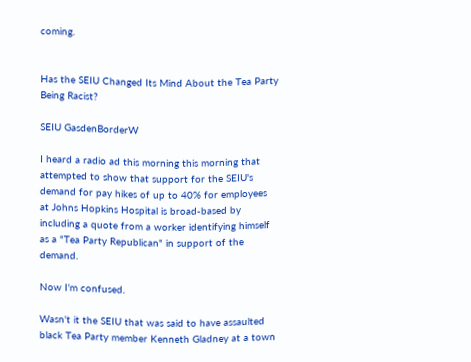coming.


Has the SEIU Changed Its Mind About the Tea Party Being Racist?

SEIU GasdenBorderW

I heard a radio ad this morning this morning that attempted to show that support for the SEIU's demand for pay hikes of up to 40% for employees at Johns Hopkins Hospital is broad-based by including a quote from a worker identifying himself as a "Tea Party Republican" in support of the demand.

Now I'm confused.

Wasn't it the SEIU that was said to have assaulted black Tea Party member Kenneth Gladney at a town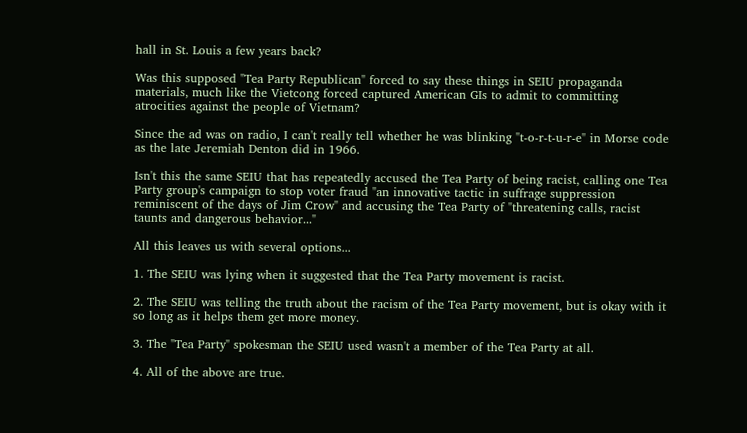hall in St. Louis a few years back?

Was this supposed "Tea Party Republican" forced to say these things in SEIU propaganda materials, much like the Vietcong forced captured American GIs to admit to committing atrocities against the people of Vietnam?

Since the ad was on radio, I can't really tell whether he was blinking "t-o-r-t-u-r-e" in Morse code as the late Jeremiah Denton did in 1966.

Isn't this the same SEIU that has repeatedly accused the Tea Party of being racist, calling one Tea Party group's campaign to stop voter fraud "an innovative tactic in suffrage suppression reminiscent of the days of Jim Crow" and accusing the Tea Party of "threatening calls, racist taunts and dangerous behavior..."

All this leaves us with several options...

1. The SEIU was lying when it suggested that the Tea Party movement is racist.

2. The SEIU was telling the truth about the racism of the Tea Party movement, but is okay with it so long as it helps them get more money.

3. The "Tea Party" spokesman the SEIU used wasn't a member of the Tea Party at all.

4. All of the above are true.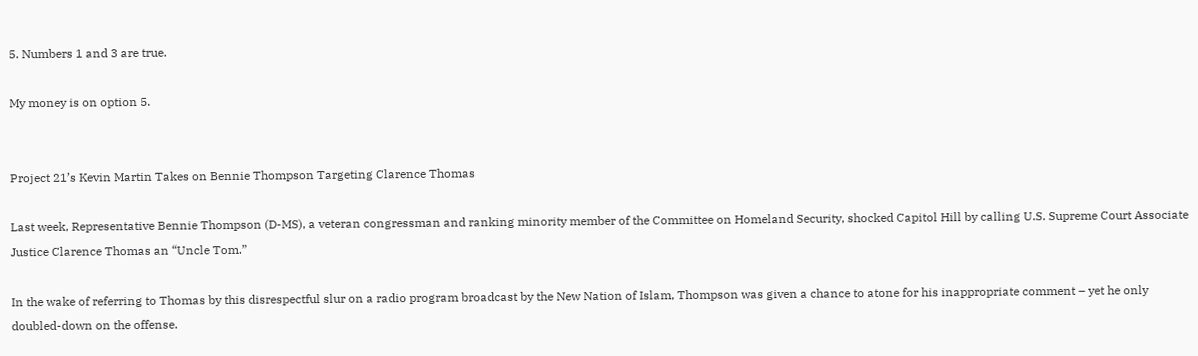5. Numbers 1 and 3 are true.

My money is on option 5.


Project 21’s Kevin Martin Takes on Bennie Thompson Targeting Clarence Thomas

Last week, Representative Bennie Thompson (D-MS), a veteran congressman and ranking minority member of the Committee on Homeland Security, shocked Capitol Hill by calling U.S. Supreme Court Associate Justice Clarence Thomas an “Uncle Tom.”

In the wake of referring to Thomas by this disrespectful slur on a radio program broadcast by the New Nation of Islam, Thompson was given a chance to atone for his inappropriate comment – yet he only doubled-down on the offense.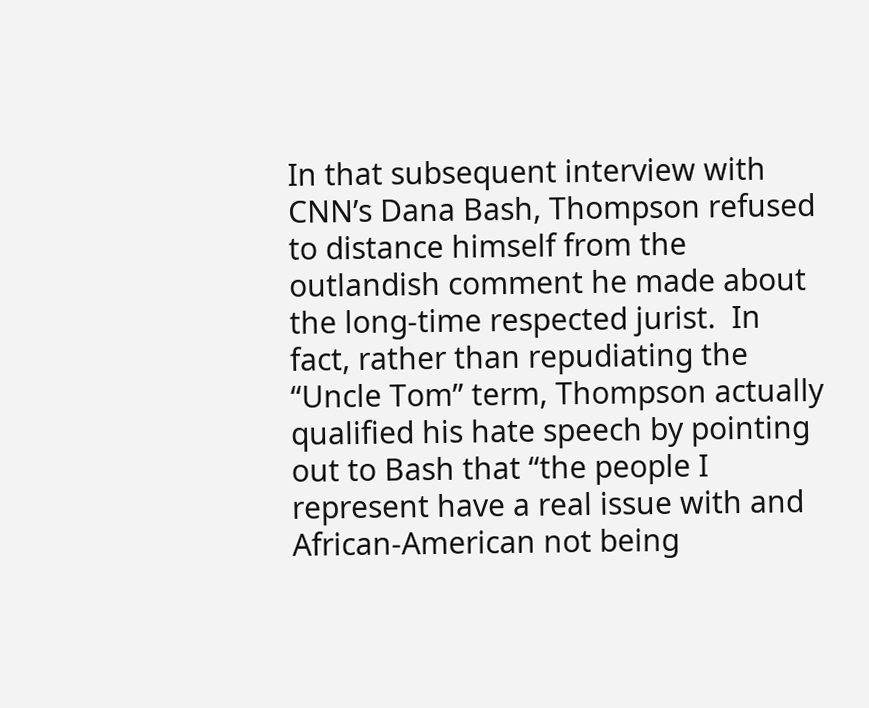In that subsequent interview with CNN’s Dana Bash, Thompson refused to distance himself from the outlandish comment he made about the long-time respected jurist.  In fact, rather than repudiating the “Uncle Tom” term, Thompson actually qualified his hate speech by pointing out to Bash that “the people I represent have a real issue with and African-American not being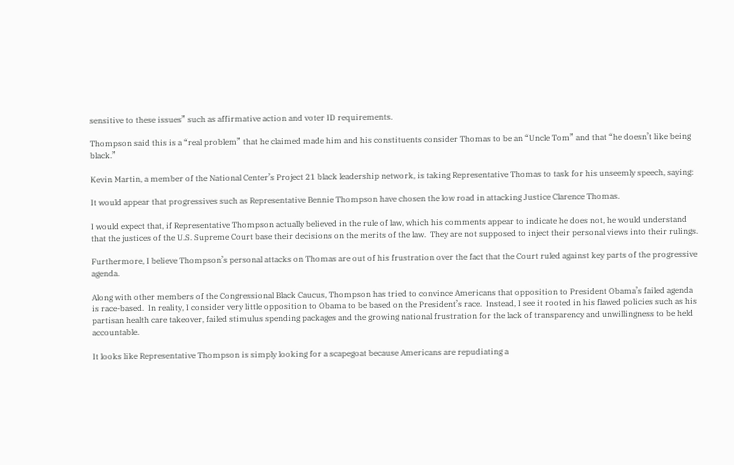sensitive to these issues” such as affirmative action and voter ID requirements.

Thompson said this is a “real problem” that he claimed made him and his constituents consider Thomas to be an “Uncle Tom” and that “he doesn’t like being black.”

Kevin Martin, a member of the National Center’s Project 21 black leadership network, is taking Representative Thomas to task for his unseemly speech, saying:

It would appear that progressives such as Representative Bennie Thompson have chosen the low road in attacking Justice Clarence Thomas.

I would expect that, if Representative Thompson actually believed in the rule of law, which his comments appear to indicate he does not, he would understand that the justices of the U.S. Supreme Court base their decisions on the merits of the law.  They are not supposed to inject their personal views into their rulings.

Furthermore, I believe Thompson’s personal attacks on Thomas are out of his frustration over the fact that the Court ruled against key parts of the progressive agenda.

Along with other members of the Congressional Black Caucus, Thompson has tried to convince Americans that opposition to President Obama’s failed agenda is race-based.  In reality, I consider very little opposition to Obama to be based on the President’s race.  Instead, I see it rooted in his flawed policies such as his partisan health care takeover, failed stimulus spending packages and the growing national frustration for the lack of transparency and unwillingness to be held accountable.

It looks like Representative Thompson is simply looking for a scapegoat because Americans are repudiating a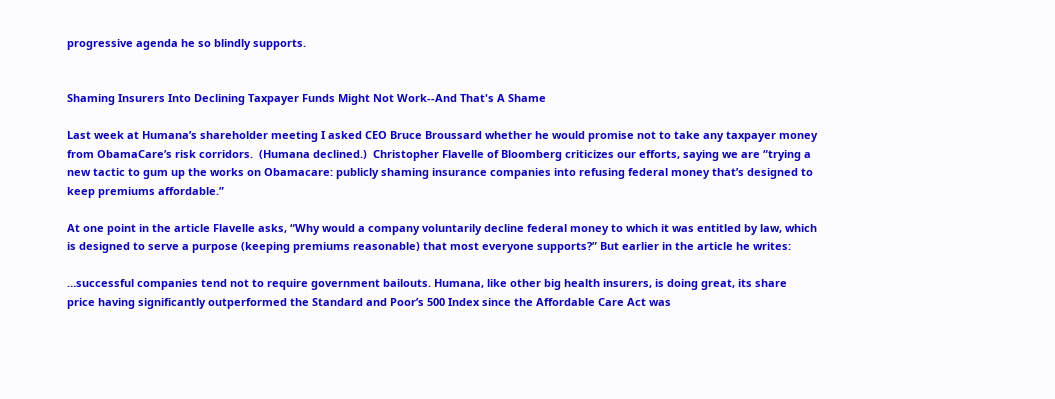progressive agenda he so blindly supports.


Shaming Insurers Into Declining Taxpayer Funds Might Not Work--And That's A Shame

Last week at Humana’s shareholder meeting I asked CEO Bruce Broussard whether he would promise not to take any taxpayer money from ObamaCare’s risk corridors.  (Humana declined.)  Christopher Flavelle of Bloomberg criticizes our efforts, saying we are “trying a new tactic to gum up the works on Obamacare: publicly shaming insurance companies into refusing federal money that’s designed to keep premiums affordable.”

At one point in the article Flavelle asks, “Why would a company voluntarily decline federal money to which it was entitled by law, which is designed to serve a purpose (keeping premiums reasonable) that most everyone supports?” But earlier in the article he writes:

…successful companies tend not to require government bailouts. Humana, like other big health insurers, is doing great, its share price having significantly outperformed the Standard and Poor’s 500 Index since the Affordable Care Act was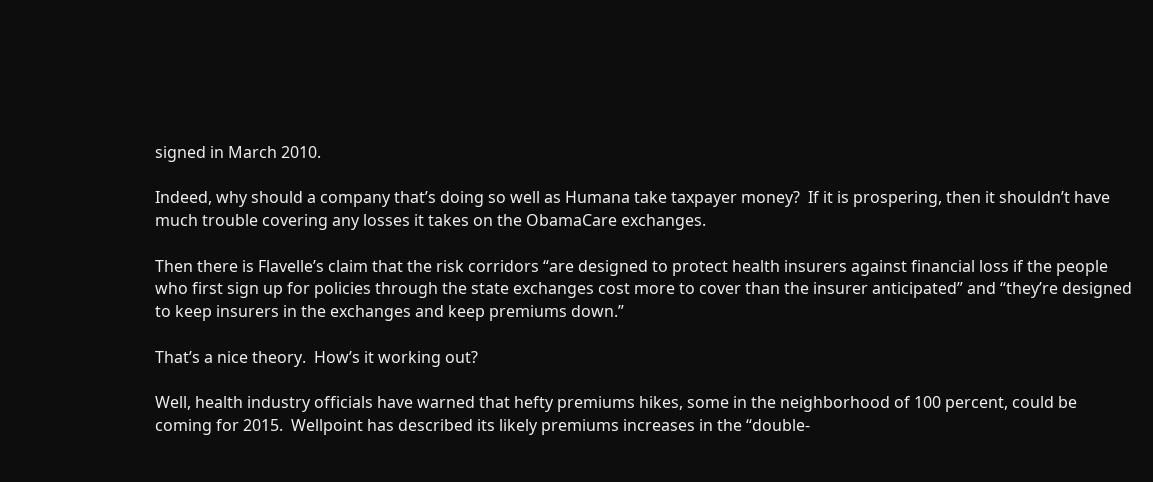signed in March 2010.

Indeed, why should a company that’s doing so well as Humana take taxpayer money?  If it is prospering, then it shouldn’t have much trouble covering any losses it takes on the ObamaCare exchanges.

Then there is Flavelle’s claim that the risk corridors “are designed to protect health insurers against financial loss if the people who first sign up for policies through the state exchanges cost more to cover than the insurer anticipated” and “they’re designed to keep insurers in the exchanges and keep premiums down.”

That’s a nice theory.  How’s it working out?

Well, health industry officials have warned that hefty premiums hikes, some in the neighborhood of 100 percent, could be coming for 2015.  Wellpoint has described its likely premiums increases in the “double-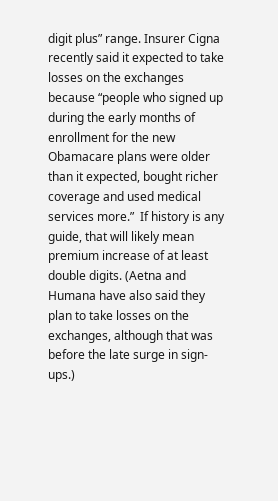digit plus” range. Insurer Cigna recently said it expected to take losses on the exchanges because “people who signed up during the early months of enrollment for the new Obamacare plans were older than it expected, bought richer coverage and used medical services more.”  If history is any guide, that will likely mean premium increase of at least double digits. (Aetna and Humana have also said they plan to take losses on the exchanges, although that was before the late surge in sign-ups.)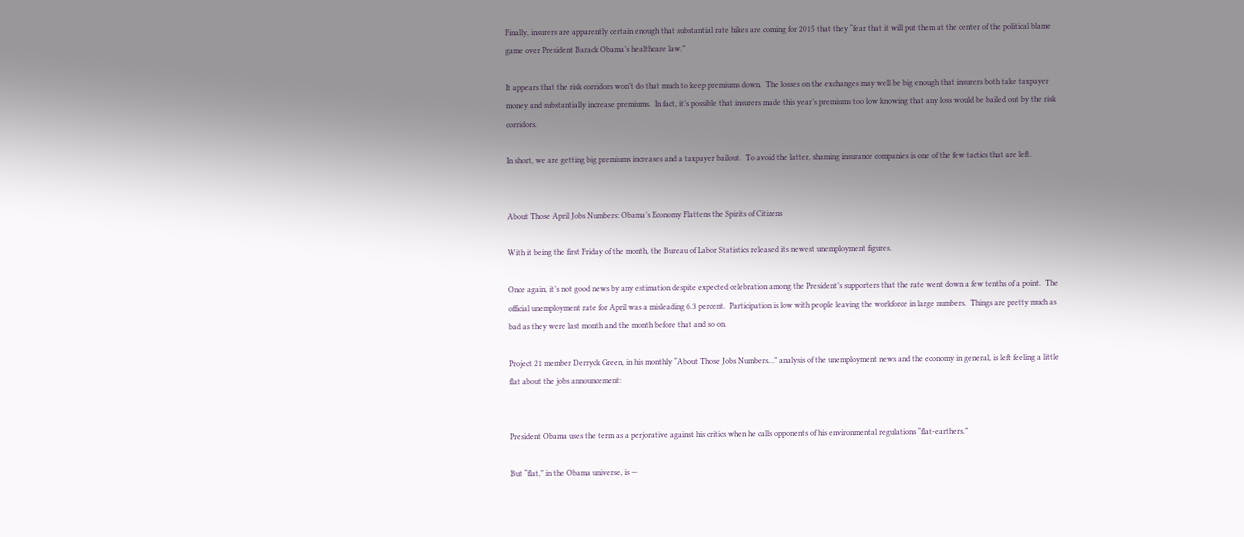Finally, insurers are apparently certain enough that substantial rate hikes are coming for 2015 that they “fear that it will put them at the center of the political blame game over President Barack Obama’s healthcare law.”

It appears that the risk corridors won’t do that much to keep premiums down.  The losses on the exchanges may well be big enough that insurers both take taxpayer money and substantially increase premiums.  In fact, it’s possible that insurers made this year’s premiums too low knowing that any loss would be bailed out by the risk corridors.

In short, we are getting big premiums increases and a taxpayer bailout.  To avoid the latter, shaming insurance companies is one of the few tactics that are left.


About Those April Jobs Numbers: Obama’s Economy Flattens the Spirits of Citizens

With it being the first Friday of the month, the Bureau of Labor Statistics released its newest unemployment figures.

Once again, it’s not good news by any estimation despite expected celebration among the President’s supporters that the rate went down a few tenths of a point.  The official unemployment rate for April was a misleading 6.3 percent.  Participation is low with people leaving the workforce in large numbers.  Things are pretty much as bad as they were last month and the month before that and so on.

Project 21 member Derryck Green, in his monthly “About Those Jobs Numbers…” analysis of the unemployment news and the economy in general, is left feeling a little flat about the jobs announcement:


President Obama uses the term as a perjorative against his critics when he calls opponents of his environmental regulations “flat-earthers.”

But “flat,” in the Obama universe, is —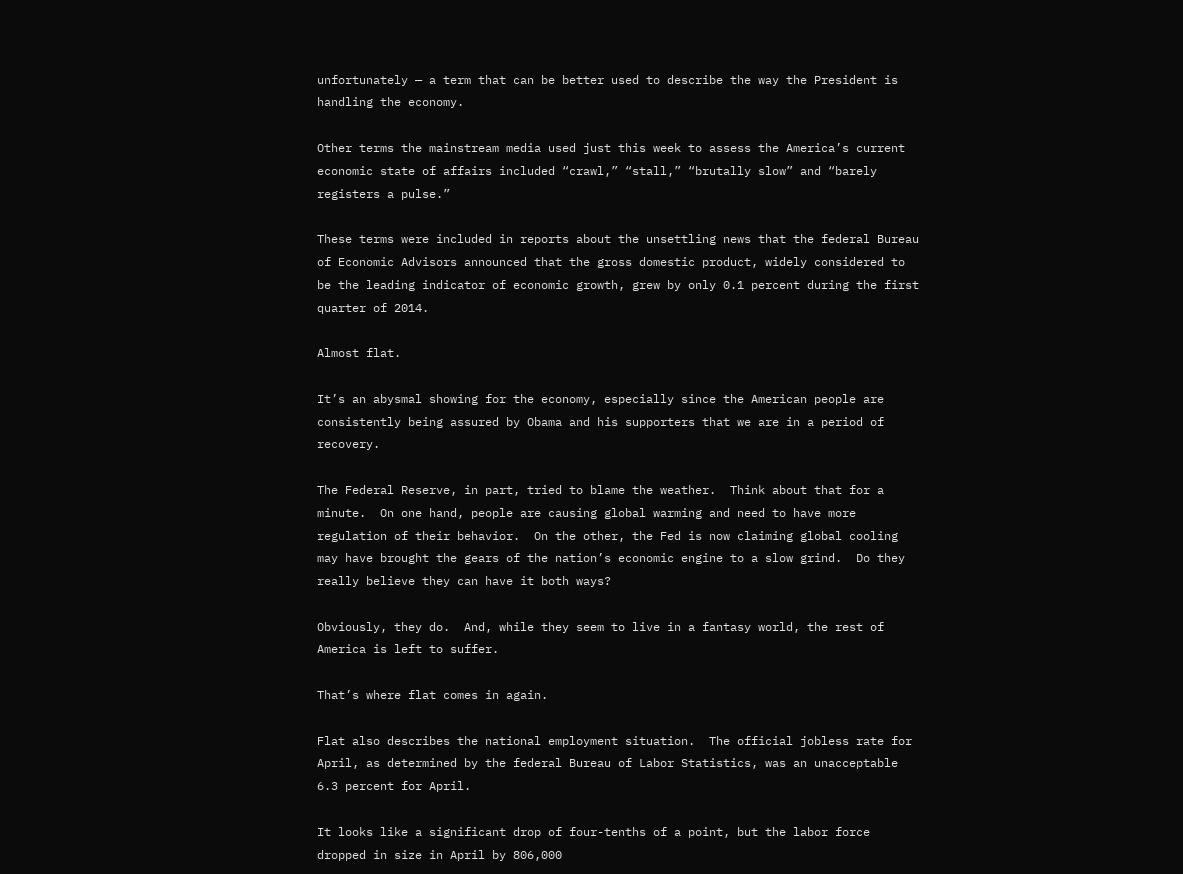unfortunately — a term that can be better used to describe the way the President is handling the economy.

Other terms the mainstream media used just this week to assess the America’s current economic state of affairs included “crawl,” “stall,” “brutally slow” and “barely registers a pulse.”

These terms were included in reports about the unsettling news that the federal Bureau of Economic Advisors announced that the gross domestic product, widely considered to be the leading indicator of economic growth, grew by only 0.1 percent during the first quarter of 2014.

Almost flat.

It’s an abysmal showing for the economy, especially since the American people are consistently being assured by Obama and his supporters that we are in a period of recovery.

The Federal Reserve, in part, tried to blame the weather.  Think about that for a minute.  On one hand, people are causing global warming and need to have more regulation of their behavior.  On the other, the Fed is now claiming global cooling may have brought the gears of the nation’s economic engine to a slow grind.  Do they really believe they can have it both ways?

Obviously, they do.  And, while they seem to live in a fantasy world, the rest of America is left to suffer.

That’s where flat comes in again.

Flat also describes the national employment situation.  The official jobless rate for April, as determined by the federal Bureau of Labor Statistics, was an unacceptable 6.3 percent for April.

It looks like a significant drop of four-tenths of a point, but the labor force dropped in size in April by 806,000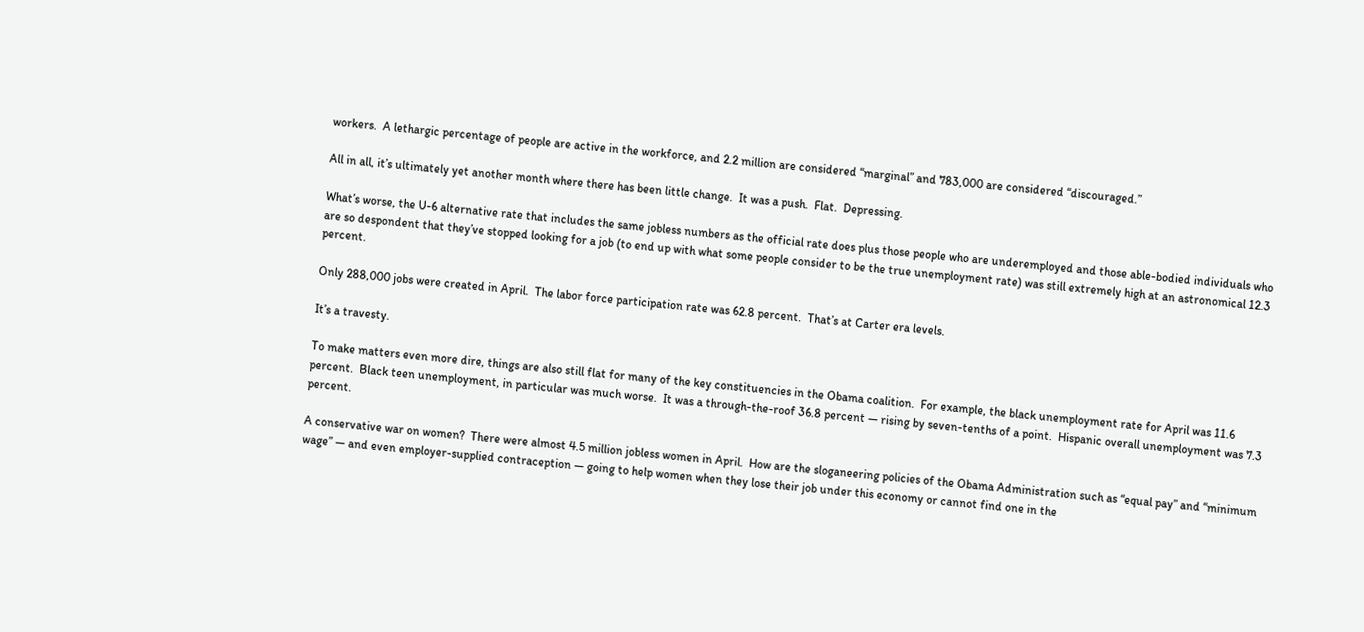workers.  A lethargic percentage of people are active in the workforce, and 2.2 million are considered “marginal” and 783,000 are considered “discouraged.”

All in all, it’s ultimately yet another month where there has been little change.  It was a push.  Flat.  Depressing.

What’s worse, the U-6 alternative rate that includes the same jobless numbers as the official rate does plus those people who are underemployed and those able-bodied individuals who are so despondent that they’ve stopped looking for a job (to end up with what some people consider to be the true unemployment rate) was still extremely high at an astronomical 12.3 percent.

Only 288,000 jobs were created in April.  The labor force participation rate was 62.8 percent.  That’s at Carter era levels.

It’s a travesty.

To make matters even more dire, things are also still flat for many of the key constituencies in the Obama coalition.  For example, the black unemployment rate for April was 11.6 percent.  Black teen unemployment, in particular was much worse.  It was a through-the-roof 36.8 percent — rising by seven-tenths of a point.  Hispanic overall unemployment was 7.3 percent.

A conservative war on women?  There were almost 4.5 million jobless women in April.  How are the sloganeering policies of the Obama Administration such as “equal pay” and “minimum wage” — and even employer-supplied contraception — going to help women when they lose their job under this economy or cannot find one in the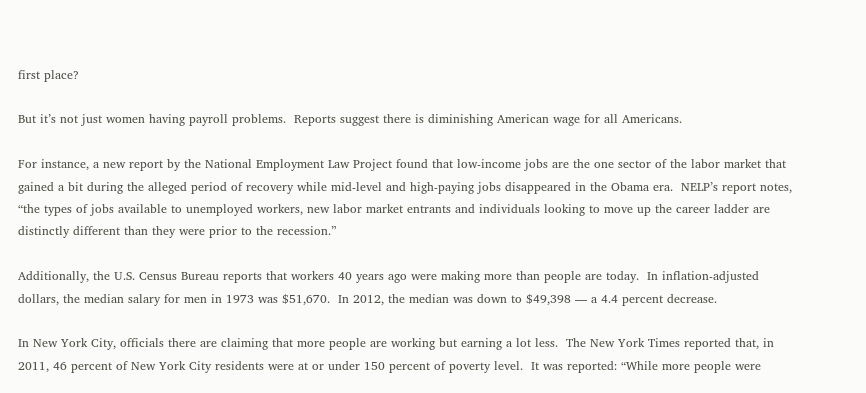first place?

But it’s not just women having payroll problems.  Reports suggest there is diminishing American wage for all Americans.

For instance, a new report by the National Employment Law Project found that low-income jobs are the one sector of the labor market that gained a bit during the alleged period of recovery while mid-level and high-paying jobs disappeared in the Obama era.  NELP’s report notes, “the types of jobs available to unemployed workers, new labor market entrants and individuals looking to move up the career ladder are distinctly different than they were prior to the recession.”

Additionally, the U.S. Census Bureau reports that workers 40 years ago were making more than people are today.  In inflation-adjusted dollars, the median salary for men in 1973 was $51,670.  In 2012, the median was down to $49,398 — a 4.4 percent decrease.

In New York City, officials there are claiming that more people are working but earning a lot less.  The New York Times reported that, in 2011, 46 percent of New York City residents were at or under 150 percent of poverty level.  It was reported: “While more people were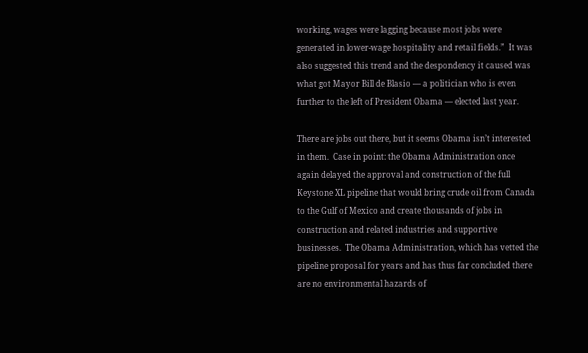working, wages were lagging because most jobs were generated in lower-wage hospitality and retail fields.”  It was also suggested this trend and the despondency it caused was what got Mayor Bill de Blasio — a politician who is even further to the left of President Obama — elected last year.

There are jobs out there, but it seems Obama isn’t interested in them.  Case in point: the Obama Administration once again delayed the approval and construction of the full Keystone XL pipeline that would bring crude oil from Canada to the Gulf of Mexico and create thousands of jobs in construction and related industries and supportive businesses.  The Obama Administration, which has vetted the pipeline proposal for years and has thus far concluded there are no environmental hazards of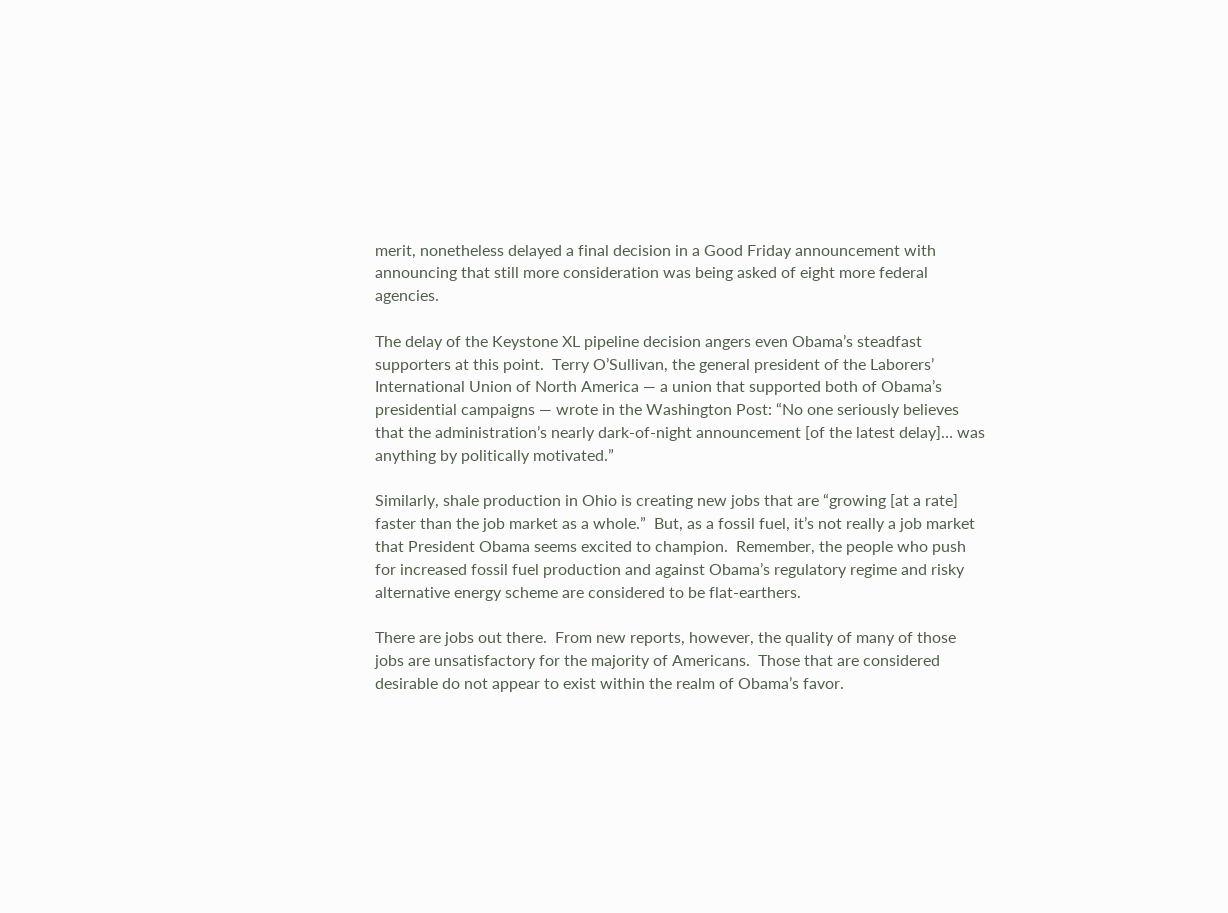merit, nonetheless delayed a final decision in a Good Friday announcement with announcing that still more consideration was being asked of eight more federal agencies.

The delay of the Keystone XL pipeline decision angers even Obama’s steadfast supporters at this point.  Terry O’Sullivan, the general president of the Laborers’ International Union of North America — a union that supported both of Obama’s presidential campaigns — wrote in the Washington Post: “No one seriously believes that the administration’s nearly dark-of-night announcement [of the latest delay]… was anything by politically motivated.”

Similarly, shale production in Ohio is creating new jobs that are “growing [at a rate] faster than the job market as a whole.”  But, as a fossil fuel, it’s not really a job market that President Obama seems excited to champion.  Remember, the people who push for increased fossil fuel production and against Obama’s regulatory regime and risky alternative energy scheme are considered to be flat-earthers.

There are jobs out there.  From new reports, however, the quality of many of those jobs are unsatisfactory for the majority of Americans.  Those that are considered desirable do not appear to exist within the realm of Obama’s favor.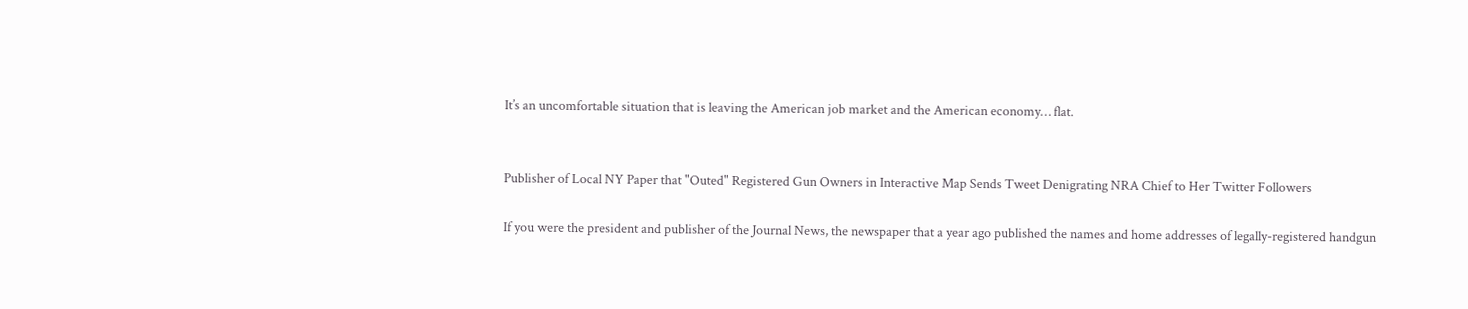It’s an uncomfortable situation that is leaving the American job market and the American economy… flat.


Publisher of Local NY Paper that "Outed" Registered Gun Owners in Interactive Map Sends Tweet Denigrating NRA Chief to Her Twitter Followers

If you were the president and publisher of the Journal News, the newspaper that a year ago published the names and home addresses of legally-registered handgun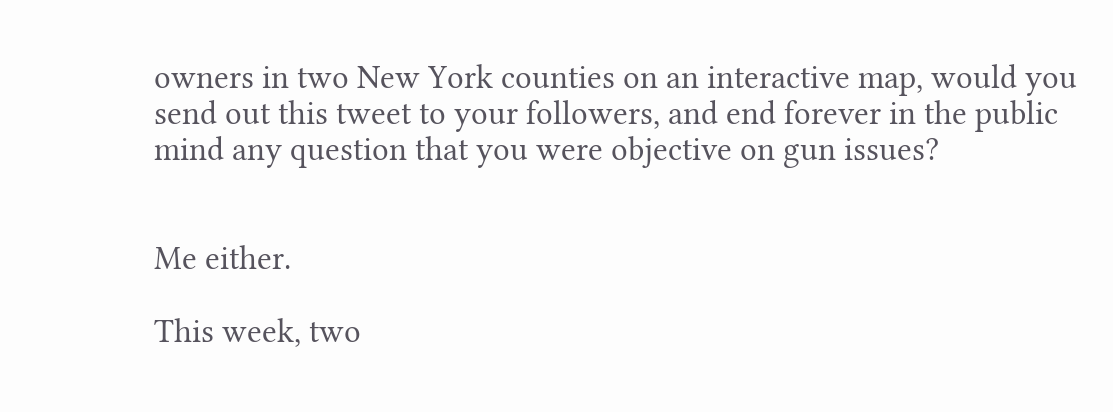owners in two New York counties on an interactive map, would you send out this tweet to your followers, and end forever in the public mind any question that you were objective on gun issues?


Me either.

This week, two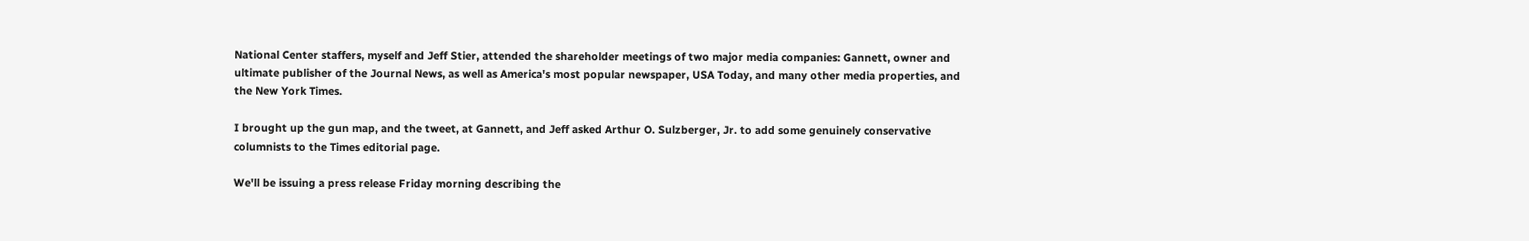National Center staffers, myself and Jeff Stier, attended the shareholder meetings of two major media companies: Gannett, owner and ultimate publisher of the Journal News, as well as America's most popular newspaper, USA Today, and many other media properties, and the New York Times.

I brought up the gun map, and the tweet, at Gannett, and Jeff asked Arthur O. Sulzberger, Jr. to add some genuinely conservative columnists to the Times editorial page.

We'll be issuing a press release Friday morning describing the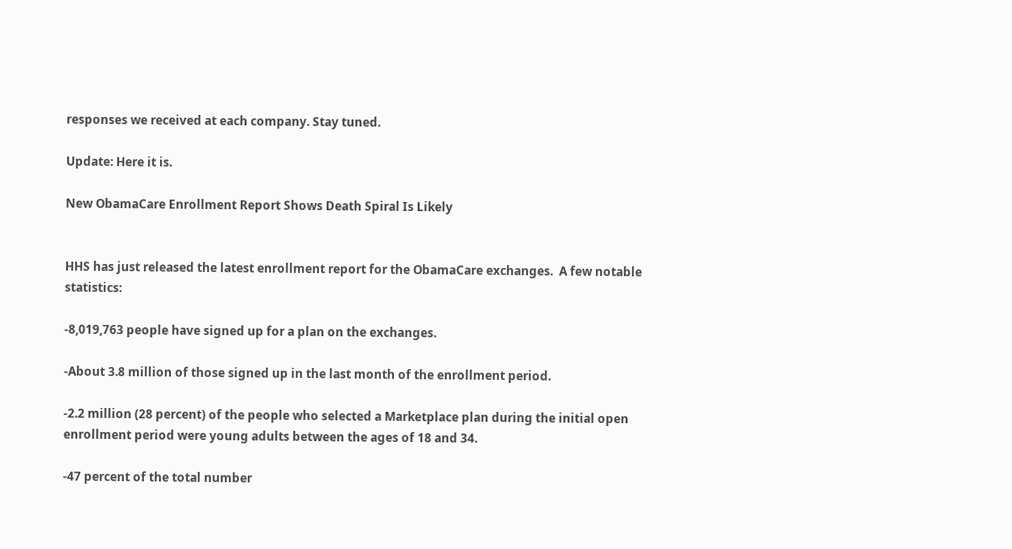responses we received at each company. Stay tuned.

Update: Here it is.

New ObamaCare Enrollment Report Shows Death Spiral Is Likely


HHS has just released the latest enrollment report for the ObamaCare exchanges.  A few notable statistics:

-8,019,763 people have signed up for a plan on the exchanges.

-About 3.8 million of those signed up in the last month of the enrollment period.

-2.2 million (28 percent) of the people who selected a Marketplace plan during the initial open enrollment period were young adults between the ages of 18 and 34.

-47 percent of the total number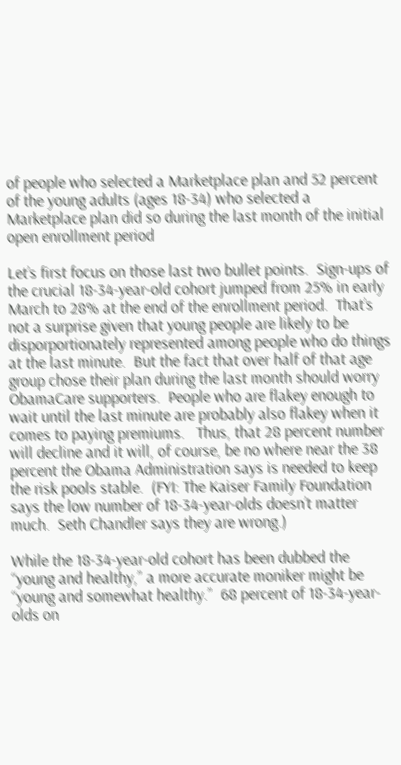of people who selected a Marketplace plan and 52 percent of the young adults (ages 18-34) who selected a Marketplace plan did so during the last month of the initial open enrollment period

Let’s first focus on those last two bullet points.  Sign-ups of the crucial 18-34-year-old cohort jumped from 25% in early March to 28% at the end of the enrollment period.  That’s not a surprise given that young people are likely to be disporportionately represented among people who do things at the last minute.  But the fact that over half of that age group chose their plan during the last month should worry ObamaCare supporters.  People who are flakey enough to wait until the last minute are probably also flakey when it comes to paying premiums.   Thus, that 28 percent number will decline and it will, of course, be no where near the 38 percent the Obama Administration says is needed to keep the risk pools stable.  (FYI: The Kaiser Family Foundation says the low number of 18-34-year-olds doesn’t matter much.  Seth Chandler says they are wrong.)

While the 18-34-year-old cohort has been dubbed the “young and healthy,” a more accurate moniker might be “young and somewhat healthy.”  68 percent of 18-34-year-olds on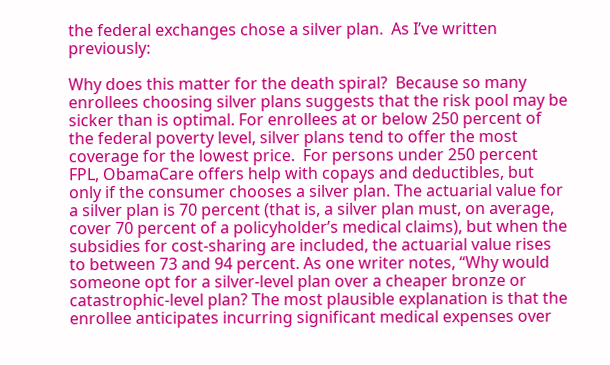the federal exchanges chose a silver plan.  As I’ve written previously:

Why does this matter for the death spiral?  Because so many enrollees choosing silver plans suggests that the risk pool may be sicker than is optimal. For enrollees at or below 250 percent of the federal poverty level, silver plans tend to offer the most coverage for the lowest price.  For persons under 250 percent FPL, ObamaCare offers help with copays and deductibles, but only if the consumer chooses a silver plan. The actuarial value for a silver plan is 70 percent (that is, a silver plan must, on average, cover 70 percent of a policyholder’s medical claims), but when the subsidies for cost-sharing are included, the actuarial value rises to between 73 and 94 percent. As one writer notes, “Why would someone opt for a silver-level plan over a cheaper bronze or catastrophic-level plan? The most plausible explanation is that the enrollee anticipates incurring significant medical expenses over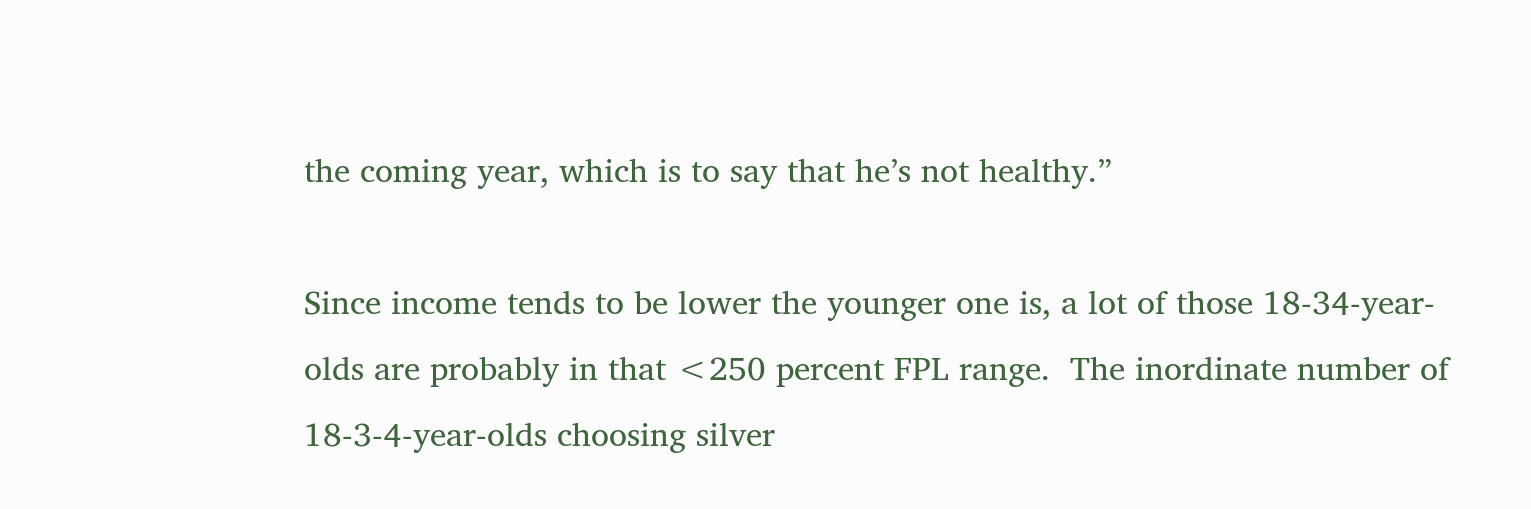the coming year, which is to say that he’s not healthy.”

Since income tends to be lower the younger one is, a lot of those 18-34-year-olds are probably in that <250 percent FPL range.  The inordinate number of 18-3-4-year-olds choosing silver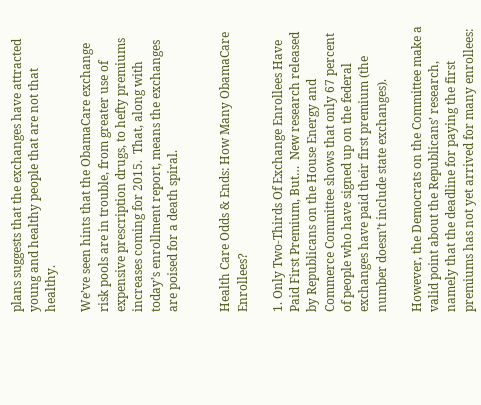plans suggests that the exchanges have attracted young and healthy people that are not that healthy.

We’ve seen hints that the ObamaCare exchange risk pools are in trouble, from greater use of expensive prescription drugs, to hefty premiums increases coming for 2015.  That, along with today’s enrollment report, means the exchanges are poised for a death spiral.


Health Care Odds & Ends: How Many ObamaCare Enrollees?

1. Only Two-Thirds Of Exchange Enrollees Have Paid First Premium, But…  New research released by Republicans on the House Energy and Commerce Committee shows that only 67 percent of people who have signed up on the federal exchanges have paid their first premium (the number doesn’t include state exchanges).

However, the Democrats on the Committee make a valid point about the Republicans’ research, namely that the deadline for paying the first premiums has not yet arrived for many enrollees: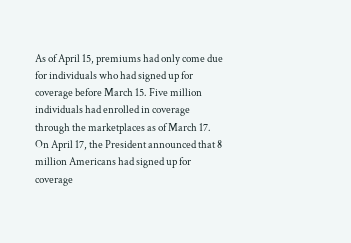As of April 15, premiums had only come due for individuals who had signed up for coverage before March 15. Five million individuals had enrolled in coverage through the marketplaces as of March 17. On April 17, the President announced that 8 million Americans had signed up for coverage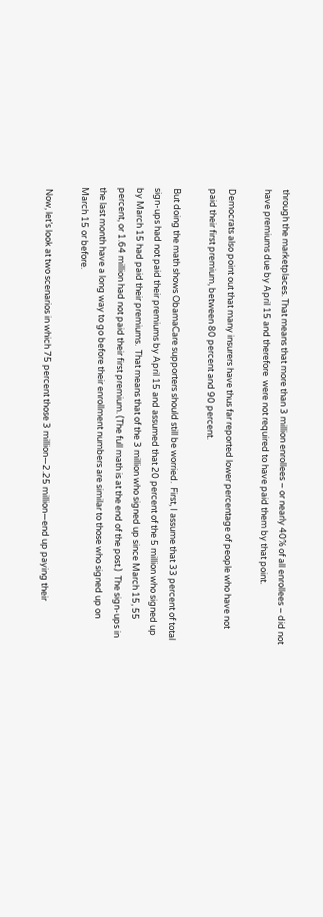through the marketplaces. That means that more than 3 million enrollees – or nearly 40% of all enrollees – did not have premiums due by April 15 and therefore  were not required to have paid them by that point.

Democrats also point out that many insurers have thus far reported lower percentage of people who have not paid their first premium, between 80 percent and 90 percent.

But doing the math shows ObamaCare supporters should still be worried.  First, I assume that 33 percent of total sign-ups had not paid their premiums by April 15 and assumed that 20 percent of the 5 million who signed up by March 15 had paid their premiums.  That means that of the 3 million who signed up since March 15, 55 percent, or 1.64 million had not paid their first premium. (The full math is at the end of the post.)  The sign-ups in the last month have a long way to go before their enrollment numbers are similar to those who signed up on March 15 or before.

 Now, let’s look at two scenarios in which 75 percent those 3 million—2.25 million—end up paying their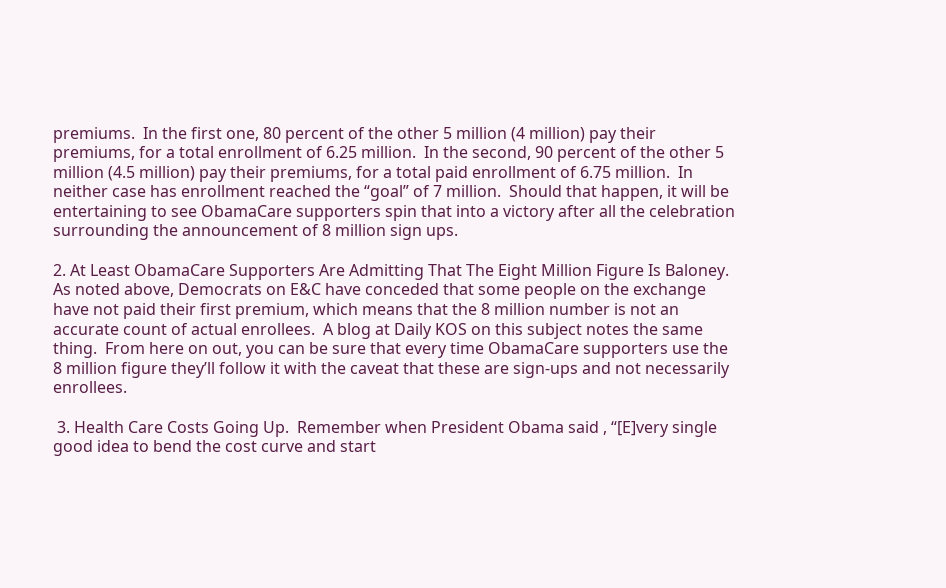premiums.  In the first one, 80 percent of the other 5 million (4 million) pay their premiums, for a total enrollment of 6.25 million.  In the second, 90 percent of the other 5 million (4.5 million) pay their premiums, for a total paid enrollment of 6.75 million.  In neither case has enrollment reached the “goal” of 7 million.  Should that happen, it will be entertaining to see ObamaCare supporters spin that into a victory after all the celebration surrounding the announcement of 8 million sign ups.

2. At Least ObamaCare Supporters Are Admitting That The Eight Million Figure Is Baloney.  As noted above, Democrats on E&C have conceded that some people on the exchange have not paid their first premium, which means that the 8 million number is not an accurate count of actual enrollees.  A blog at Daily KOS on this subject notes the same thing.  From here on out, you can be sure that every time ObamaCare supporters use the 8 million figure they’ll follow it with the caveat that these are sign-ups and not necessarily enrollees.

 3. Health Care Costs Going Up.  Remember when President Obama said , “[E]very single good idea to bend the cost curve and start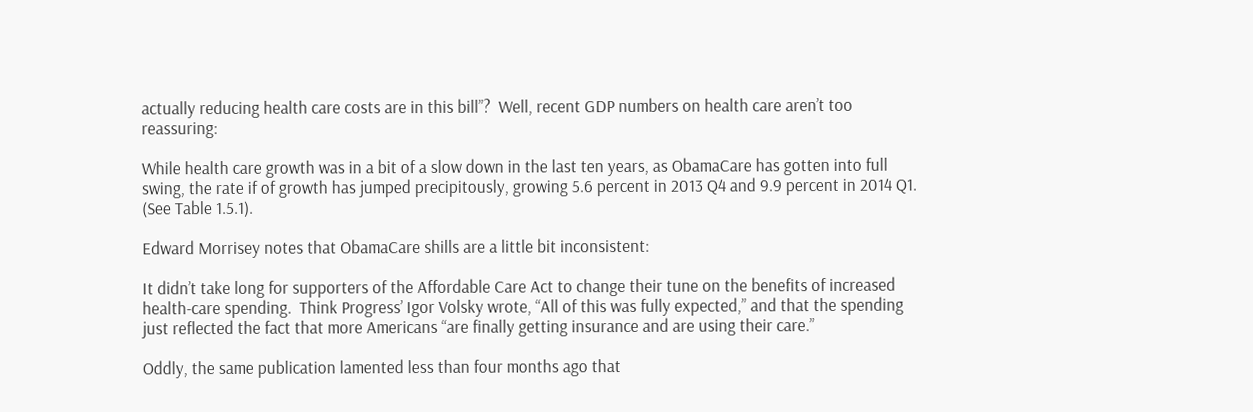actually reducing health care costs are in this bill”?  Well, recent GDP numbers on health care aren’t too reassuring:

While health care growth was in a bit of a slow down in the last ten years, as ObamaCare has gotten into full swing, the rate if of growth has jumped precipitously, growing 5.6 percent in 2013 Q4 and 9.9 percent in 2014 Q1. (See Table 1.5.1).

Edward Morrisey notes that ObamaCare shills are a little bit inconsistent:

It didn’t take long for supporters of the Affordable Care Act to change their tune on the benefits of increased health-care spending.  Think Progress’ Igor Volsky wrote, “All of this was fully expected,” and that the spending just reflected the fact that more Americans “are finally getting insurance and are using their care.”

Oddly, the same publication lamented less than four months ago that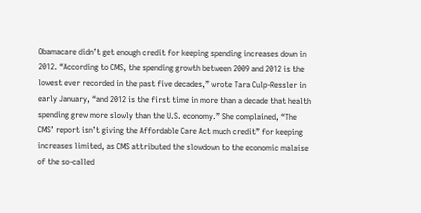Obamacare didn’t get enough credit for keeping spending increases down in 2012. “According to CMS, the spending growth between 2009 and 2012 is the lowest ever recorded in the past five decades,” wrote Tara Culp-Ressler in early January, “and 2012 is the first time in more than a decade that health spending grew more slowly than the U.S. economy.” She complained, “The CMS’ report isn’t giving the Affordable Care Act much credit” for keeping increases limited, as CMS attributed the slowdown to the economic malaise of the so-called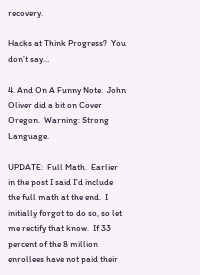recovery.

Hacks at Think Progress?  You don’t say…

4. And On A Funny Note.  John Oliver did a bit on Cover Oregon.  Warning: Strong Language.

UPDATE:  Full Math.  Earlier in the post I said I’d include the full math at the end.  I initially forgot to do so, so let me rectify that know.  If 33 percent of the 8 million enrollees have not paid their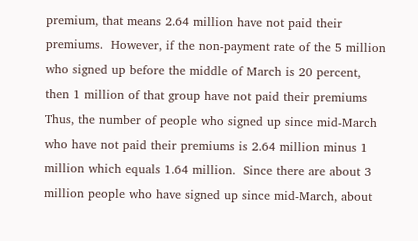premium, that means 2.64 million have not paid their premiums.  However, if the non-payment rate of the 5 million who signed up before the middle of March is 20 percent, then 1 million of that group have not paid their premiums  Thus, the number of people who signed up since mid-March who have not paid their premiums is 2.64 million minus 1 million which equals 1.64 million.  Since there are about 3 million people who have signed up since mid-March, about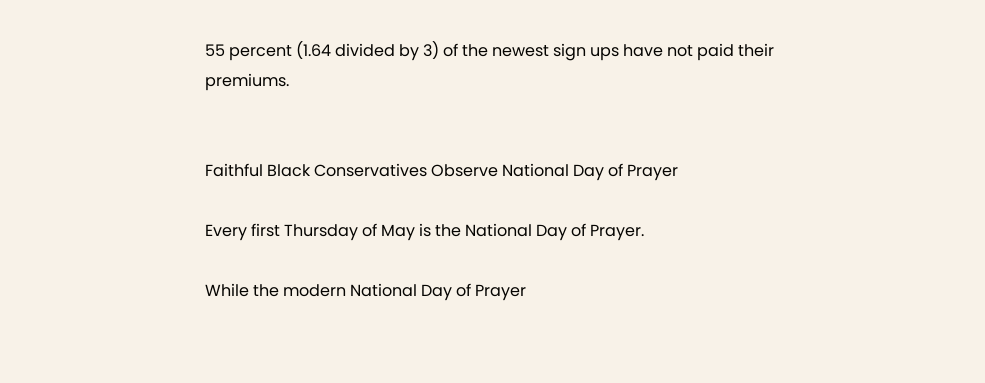55 percent (1.64 divided by 3) of the newest sign ups have not paid their premiums.


Faithful Black Conservatives Observe National Day of Prayer

Every first Thursday of May is the National Day of Prayer.

While the modern National Day of Prayer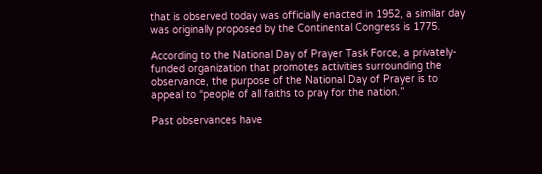that is observed today was officially enacted in 1952, a similar day was originally proposed by the Continental Congress is 1775.

According to the National Day of Prayer Task Force, a privately-funded organization that promotes activities surrounding the observance, the purpose of the National Day of Prayer is to appeal to “people of all faiths to pray for the nation.”

Past observances have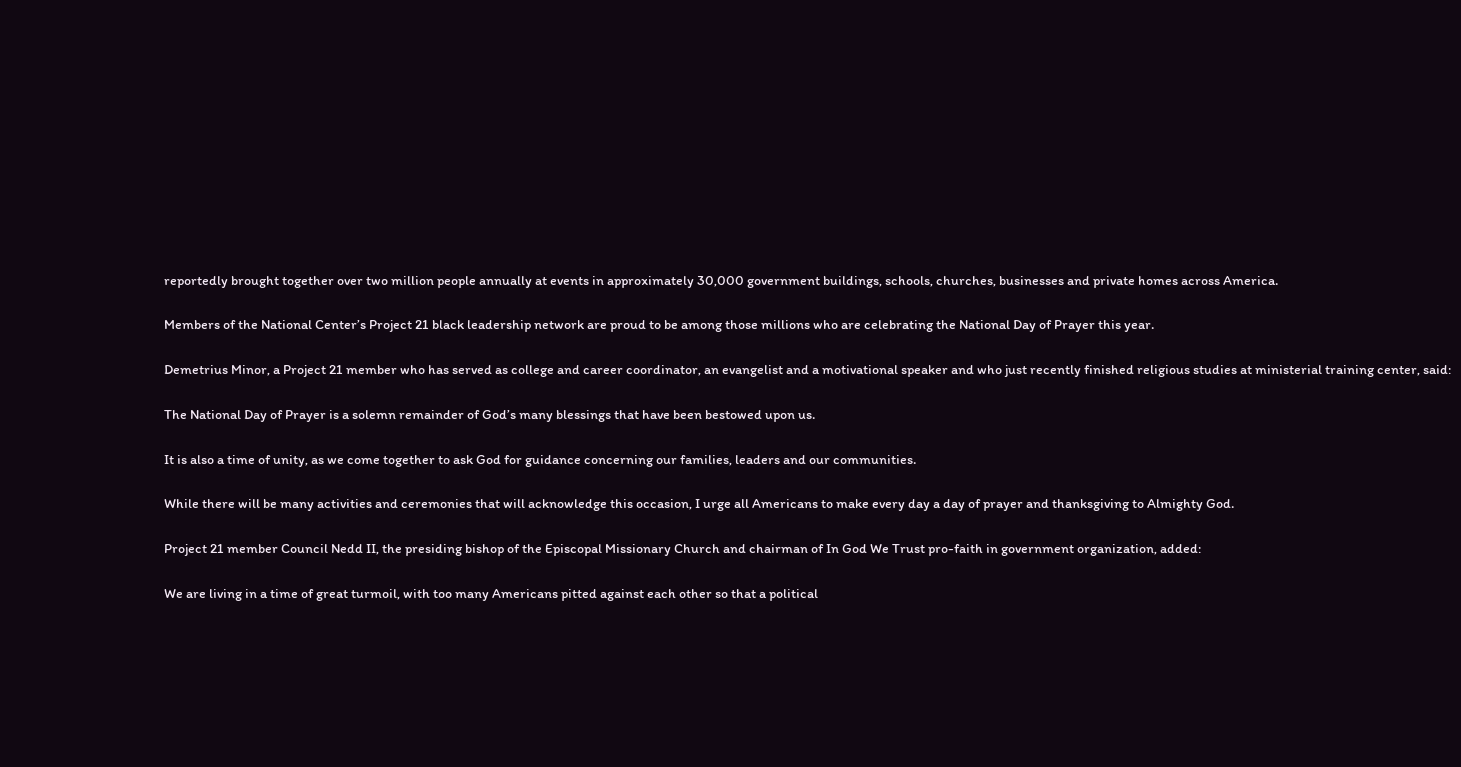reportedly brought together over two million people annually at events in approximately 30,000 government buildings, schools, churches, businesses and private homes across America.

Members of the National Center’s Project 21 black leadership network are proud to be among those millions who are celebrating the National Day of Prayer this year.

Demetrius Minor, a Project 21 member who has served as college and career coordinator, an evangelist and a motivational speaker and who just recently finished religious studies at ministerial training center, said:

The National Day of Prayer is a solemn remainder of God’s many blessings that have been bestowed upon us.

It is also a time of unity, as we come together to ask God for guidance concerning our families, leaders and our communities.

While there will be many activities and ceremonies that will acknowledge this occasion, I urge all Americans to make every day a day of prayer and thanksgiving to Almighty God.

Project 21 member Council Nedd II, the presiding bishop of the Episcopal Missionary Church and chairman of In God We Trust pro-faith in government organization, added:

We are living in a time of great turmoil, with too many Americans pitted against each other so that a political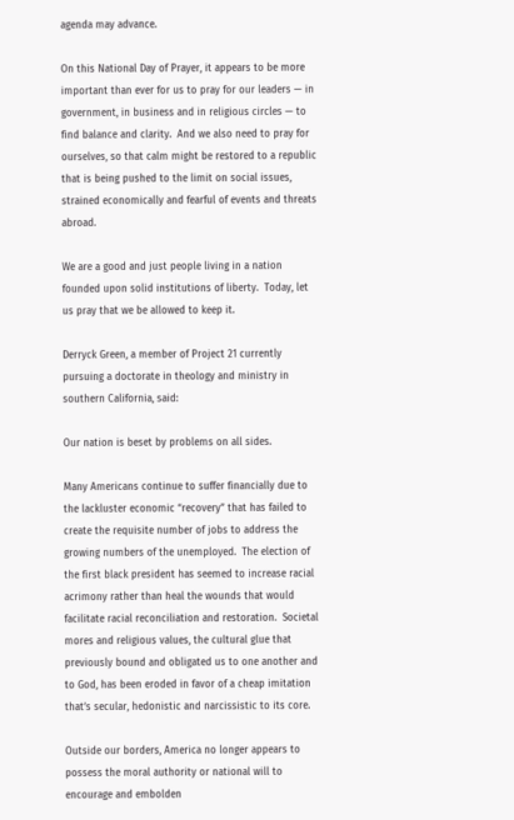agenda may advance.

On this National Day of Prayer, it appears to be more important than ever for us to pray for our leaders — in government, in business and in religious circles — to find balance and clarity.  And we also need to pray for ourselves, so that calm might be restored to a republic that is being pushed to the limit on social issues, strained economically and fearful of events and threats abroad.

We are a good and just people living in a nation founded upon solid institutions of liberty.  Today, let us pray that we be allowed to keep it.

Derryck Green, a member of Project 21 currently pursuing a doctorate in theology and ministry in southern California, said:

Our nation is beset by problems on all sides.

Many Americans continue to suffer financially due to the lackluster economic “recovery” that has failed to create the requisite number of jobs to address the growing numbers of the unemployed.  The election of the first black president has seemed to increase racial acrimony rather than heal the wounds that would facilitate racial reconciliation and restoration.  Societal mores and religious values, the cultural glue that previously bound and obligated us to one another and to God, has been eroded in favor of a cheap imitation that’s secular, hedonistic and narcissistic to its core.

Outside our borders, America no longer appears to possess the moral authority or national will to encourage and embolden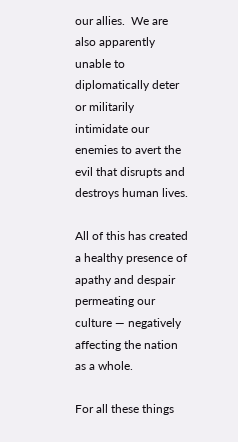our allies.  We are also apparently unable to diplomatically deter or militarily intimidate our enemies to avert the evil that disrupts and destroys human lives.

All of this has created a healthy presence of apathy and despair permeating our culture — negatively affecting the nation as a whole.

For all these things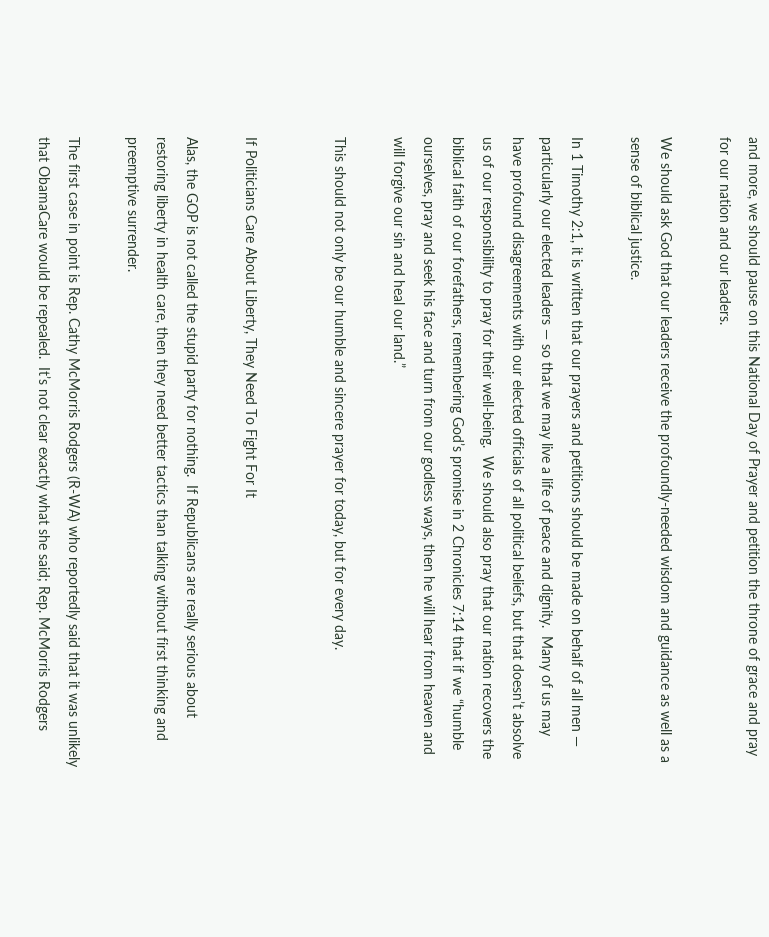and more, we should pause on this National Day of Prayer and petition the throne of grace and pray for our nation and our leaders.

We should ask God that our leaders receive the profoundly-needed wisdom and guidance as well as a sense of biblical justice.

In 1 Timothy 2:1, it is written that our prayers and petitions should be made on behalf of all men — particularly our elected leaders — so that we may live a life of peace and dignity.  Many of us may have profound disagreements with our elected officials of all political beliefs, but that doesn’t absolve us of our responsibility to pray for their well-being.  We should also pray that our nation recovers the biblical faith of our forefathers, remembering God’s promise in 2 Chronicles 7:14 that if we “humble ourselves, pray and seek his face and turn from our godless ways, then he will hear from heaven and will forgive our sin and heal our land.”

This should not only be our humble and sincere prayer for today, but for every day.


If Politicians Care About Liberty, They Need To Fight For It

Alas, the GOP is not called the stupid party for nothing.  If Republicans are really serious about restoring liberty in health care, then they need better tactics than talking without first thinking and preemptive surrender.

The first case in point is Rep. Cathy McMorris Rodgers (R-WA) who reportedly said that it was unlikely that ObamaCare would be repealed.  It’s not clear exactly what she said; Rep. McMorris Rodgers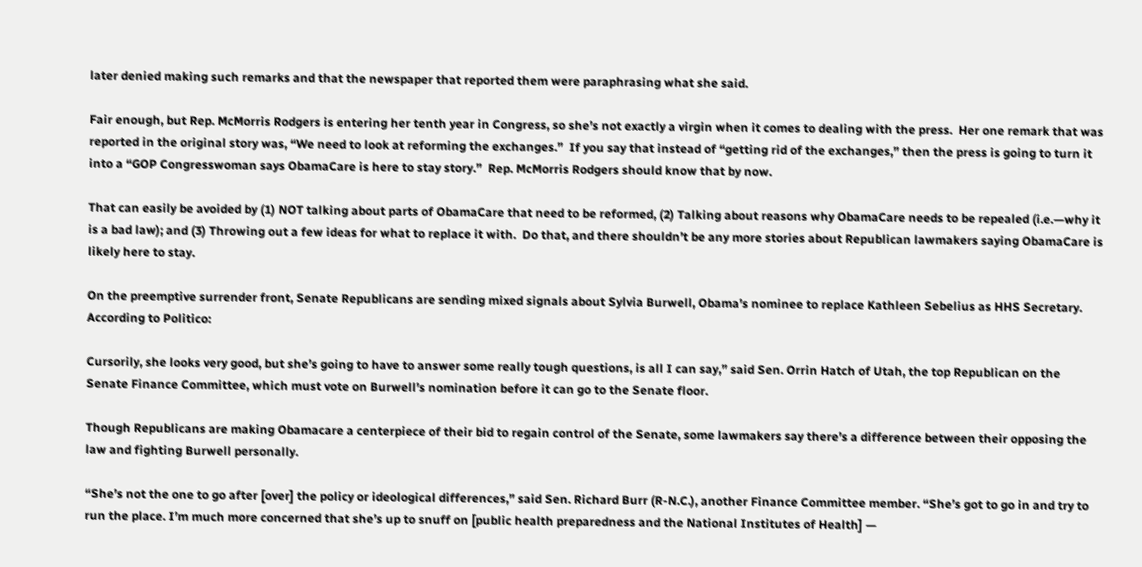later denied making such remarks and that the newspaper that reported them were paraphrasing what she said.

Fair enough, but Rep. McMorris Rodgers is entering her tenth year in Congress, so she’s not exactly a virgin when it comes to dealing with the press.  Her one remark that was reported in the original story was, “We need to look at reforming the exchanges.”  If you say that instead of “getting rid of the exchanges,” then the press is going to turn it into a “GOP Congresswoman says ObamaCare is here to stay story.”  Rep. McMorris Rodgers should know that by now.

That can easily be avoided by (1) NOT talking about parts of ObamaCare that need to be reformed, (2) Talking about reasons why ObamaCare needs to be repealed (i.e.—why it is a bad law); and (3) Throwing out a few ideas for what to replace it with.  Do that, and there shouldn’t be any more stories about Republican lawmakers saying ObamaCare is likely here to stay.

On the preemptive surrender front, Senate Republicans are sending mixed signals about Sylvia Burwell, Obama’s nominee to replace Kathleen Sebelius as HHS Secretary.  According to Politico:

Cursorily, she looks very good, but she’s going to have to answer some really tough questions, is all I can say,” said Sen. Orrin Hatch of Utah, the top Republican on the Senate Finance Committee, which must vote on Burwell’s nomination before it can go to the Senate floor.

Though Republicans are making Obamacare a centerpiece of their bid to regain control of the Senate, some lawmakers say there’s a difference between their opposing the law and fighting Burwell personally.

“She’s not the one to go after [over] the policy or ideological differences,” said Sen. Richard Burr (R-N.C.), another Finance Committee member. “She’s got to go in and try to run the place. I’m much more concerned that she’s up to snuff on [public health preparedness and the National Institutes of Health] —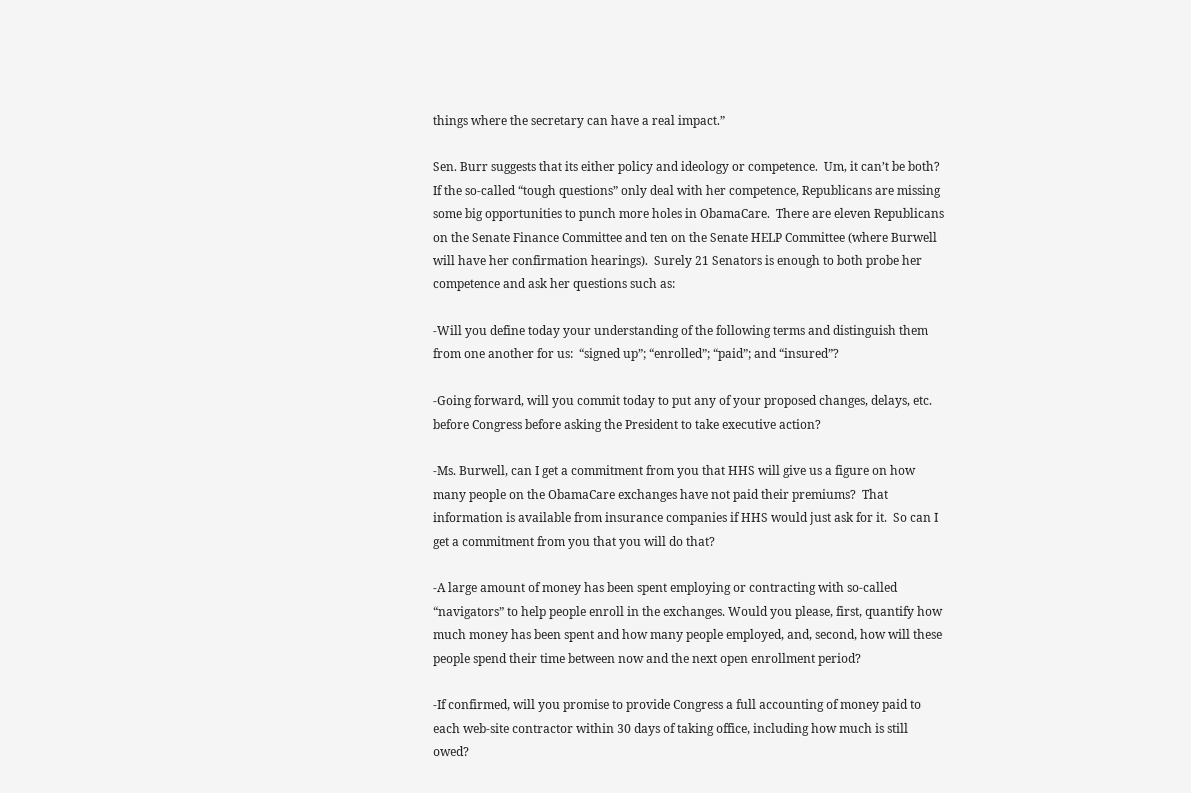things where the secretary can have a real impact.”

Sen. Burr suggests that its either policy and ideology or competence.  Um, it can’t be both?  If the so-called “tough questions” only deal with her competence, Republicans are missing some big opportunities to punch more holes in ObamaCare.  There are eleven Republicans on the Senate Finance Committee and ten on the Senate HELP Committee (where Burwell will have her confirmation hearings).  Surely 21 Senators is enough to both probe her competence and ask her questions such as:

-Will you define today your understanding of the following terms and distinguish them from one another for us:  “signed up”; “enrolled”; “paid”; and “insured”?

-Going forward, will you commit today to put any of your proposed changes, delays, etc. before Congress before asking the President to take executive action?

-Ms. Burwell, can I get a commitment from you that HHS will give us a figure on how many people on the ObamaCare exchanges have not paid their premiums?  That information is available from insurance companies if HHS would just ask for it.  So can I get a commitment from you that you will do that?

-A large amount of money has been spent employing or contracting with so-called “navigators” to help people enroll in the exchanges. Would you please, first, quantify how much money has been spent and how many people employed, and, second, how will these people spend their time between now and the next open enrollment period?

-If confirmed, will you promise to provide Congress a full accounting of money paid to each web-site contractor within 30 days of taking office, including how much is still owed?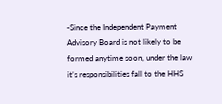-Since the Independent Payment Advisory Board is not likely to be formed anytime soon, under the law it’s responsibilities fall to the HHS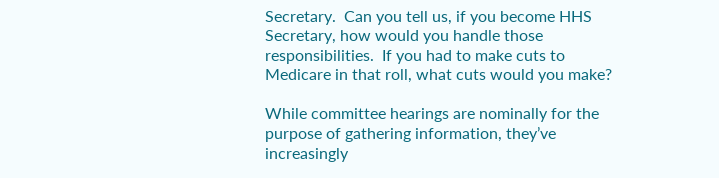Secretary.  Can you tell us, if you become HHS Secretary, how would you handle those responsibilities.  If you had to make cuts to Medicare in that roll, what cuts would you make?

While committee hearings are nominally for the purpose of gathering information, they’ve increasingly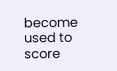become used to score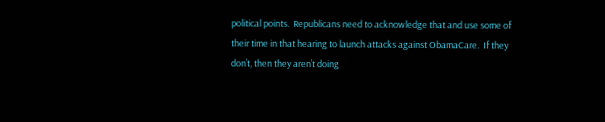political points.  Republicans need to acknowledge that and use some of their time in that hearing to launch attacks against ObamaCare.  If they don’t, then they aren’t doing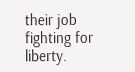their job fighting for liberty.